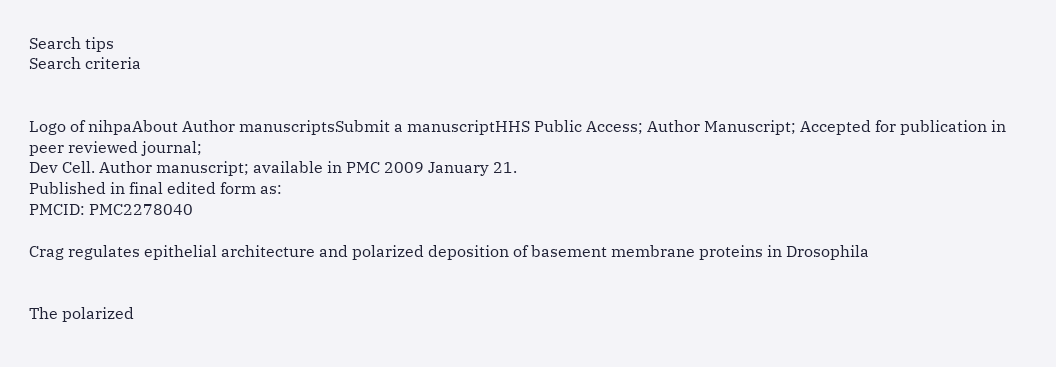Search tips
Search criteria


Logo of nihpaAbout Author manuscriptsSubmit a manuscriptHHS Public Access; Author Manuscript; Accepted for publication in peer reviewed journal;
Dev Cell. Author manuscript; available in PMC 2009 January 21.
Published in final edited form as:
PMCID: PMC2278040

Crag regulates epithelial architecture and polarized deposition of basement membrane proteins in Drosophila


The polarized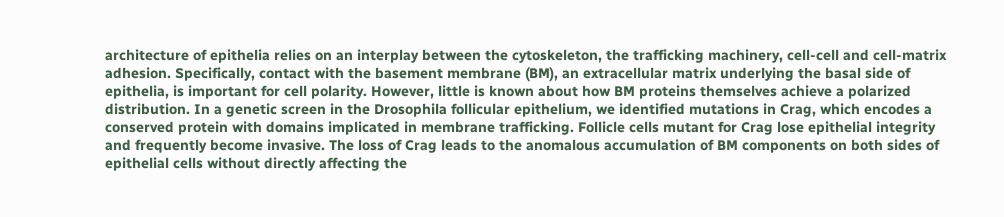architecture of epithelia relies on an interplay between the cytoskeleton, the trafficking machinery, cell-cell and cell-matrix adhesion. Specifically, contact with the basement membrane (BM), an extracellular matrix underlying the basal side of epithelia, is important for cell polarity. However, little is known about how BM proteins themselves achieve a polarized distribution. In a genetic screen in the Drosophila follicular epithelium, we identified mutations in Crag, which encodes a conserved protein with domains implicated in membrane trafficking. Follicle cells mutant for Crag lose epithelial integrity and frequently become invasive. The loss of Crag leads to the anomalous accumulation of BM components on both sides of epithelial cells without directly affecting the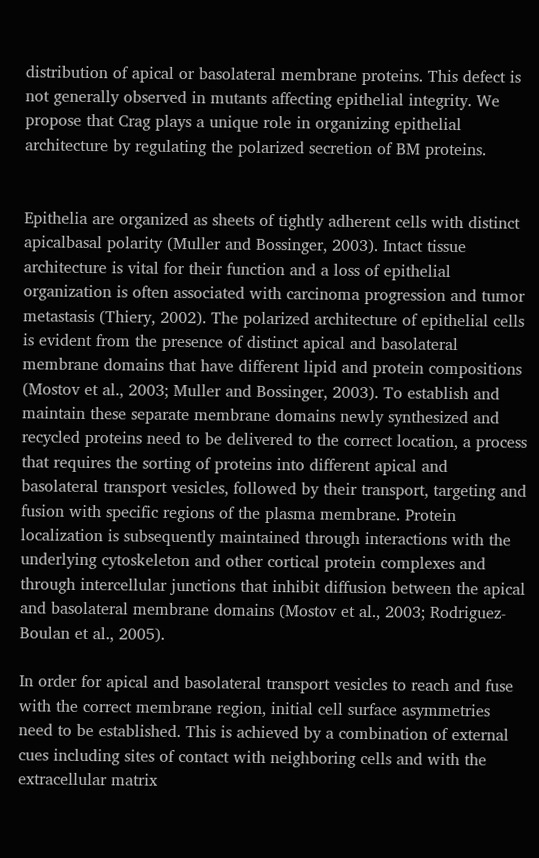distribution of apical or basolateral membrane proteins. This defect is not generally observed in mutants affecting epithelial integrity. We propose that Crag plays a unique role in organizing epithelial architecture by regulating the polarized secretion of BM proteins.


Epithelia are organized as sheets of tightly adherent cells with distinct apicalbasal polarity (Muller and Bossinger, 2003). Intact tissue architecture is vital for their function and a loss of epithelial organization is often associated with carcinoma progression and tumor metastasis (Thiery, 2002). The polarized architecture of epithelial cells is evident from the presence of distinct apical and basolateral membrane domains that have different lipid and protein compositions (Mostov et al., 2003; Muller and Bossinger, 2003). To establish and maintain these separate membrane domains newly synthesized and recycled proteins need to be delivered to the correct location, a process that requires the sorting of proteins into different apical and basolateral transport vesicles, followed by their transport, targeting and fusion with specific regions of the plasma membrane. Protein localization is subsequently maintained through interactions with the underlying cytoskeleton and other cortical protein complexes and through intercellular junctions that inhibit diffusion between the apical and basolateral membrane domains (Mostov et al., 2003; Rodriguez-Boulan et al., 2005).

In order for apical and basolateral transport vesicles to reach and fuse with the correct membrane region, initial cell surface asymmetries need to be established. This is achieved by a combination of external cues including sites of contact with neighboring cells and with the extracellular matrix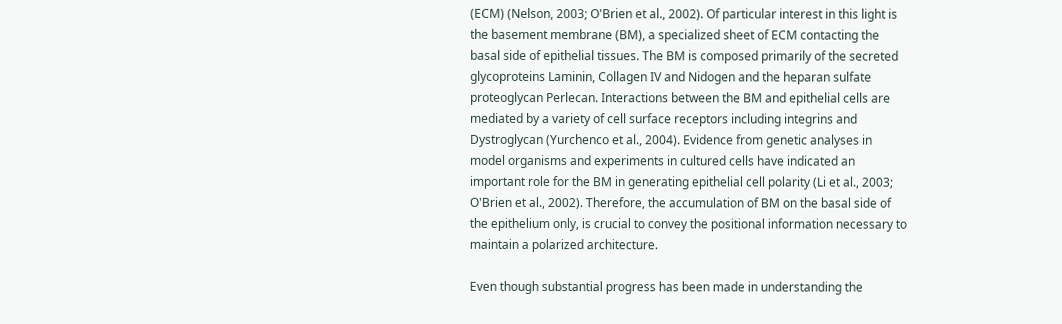(ECM) (Nelson, 2003; O'Brien et al., 2002). Of particular interest in this light is the basement membrane (BM), a specialized sheet of ECM contacting the basal side of epithelial tissues. The BM is composed primarily of the secreted glycoproteins Laminin, Collagen IV and Nidogen and the heparan sulfate proteoglycan Perlecan. Interactions between the BM and epithelial cells are mediated by a variety of cell surface receptors including integrins and Dystroglycan (Yurchenco et al., 2004). Evidence from genetic analyses in model organisms and experiments in cultured cells have indicated an important role for the BM in generating epithelial cell polarity (Li et al., 2003; O'Brien et al., 2002). Therefore, the accumulation of BM on the basal side of the epithelium only, is crucial to convey the positional information necessary to maintain a polarized architecture.

Even though substantial progress has been made in understanding the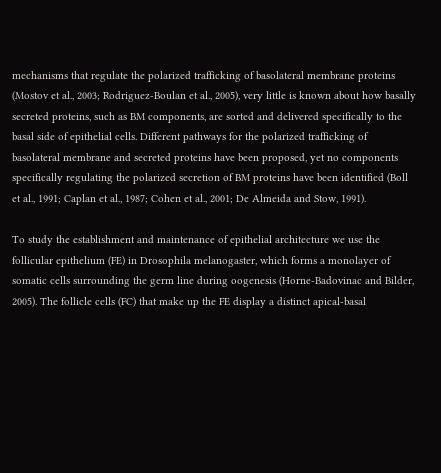mechanisms that regulate the polarized trafficking of basolateral membrane proteins (Mostov et al., 2003; Rodriguez-Boulan et al., 2005), very little is known about how basally secreted proteins, such as BM components, are sorted and delivered specifically to the basal side of epithelial cells. Different pathways for the polarized trafficking of basolateral membrane and secreted proteins have been proposed, yet no components specifically regulating the polarized secretion of BM proteins have been identified (Boll et al., 1991; Caplan et al., 1987; Cohen et al., 2001; De Almeida and Stow, 1991).

To study the establishment and maintenance of epithelial architecture we use the follicular epithelium (FE) in Drosophila melanogaster, which forms a monolayer of somatic cells surrounding the germ line during oogenesis (Horne-Badovinac and Bilder, 2005). The follicle cells (FC) that make up the FE display a distinct apical-basal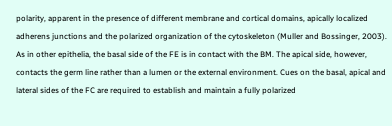polarity, apparent in the presence of different membrane and cortical domains, apically localized adherens junctions and the polarized organization of the cytoskeleton (Muller and Bossinger, 2003). As in other epithelia, the basal side of the FE is in contact with the BM. The apical side, however, contacts the germ line rather than a lumen or the external environment. Cues on the basal, apical and lateral sides of the FC are required to establish and maintain a fully polarized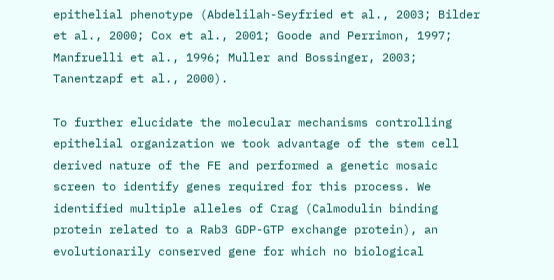epithelial phenotype (Abdelilah-Seyfried et al., 2003; Bilder et al., 2000; Cox et al., 2001; Goode and Perrimon, 1997; Manfruelli et al., 1996; Muller and Bossinger, 2003; Tanentzapf et al., 2000).

To further elucidate the molecular mechanisms controlling epithelial organization we took advantage of the stem cell derived nature of the FE and performed a genetic mosaic screen to identify genes required for this process. We identified multiple alleles of Crag (Calmodulin binding protein related to a Rab3 GDP-GTP exchange protein), an evolutionarily conserved gene for which no biological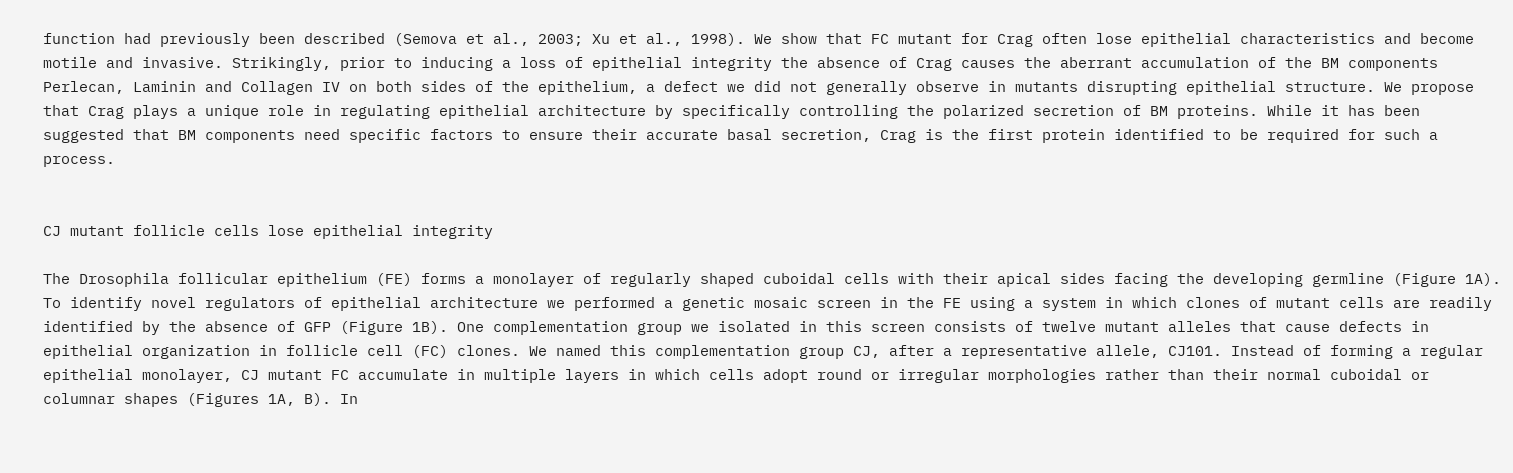function had previously been described (Semova et al., 2003; Xu et al., 1998). We show that FC mutant for Crag often lose epithelial characteristics and become motile and invasive. Strikingly, prior to inducing a loss of epithelial integrity the absence of Crag causes the aberrant accumulation of the BM components Perlecan, Laminin and Collagen IV on both sides of the epithelium, a defect we did not generally observe in mutants disrupting epithelial structure. We propose that Crag plays a unique role in regulating epithelial architecture by specifically controlling the polarized secretion of BM proteins. While it has been suggested that BM components need specific factors to ensure their accurate basal secretion, Crag is the first protein identified to be required for such a process.


CJ mutant follicle cells lose epithelial integrity

The Drosophila follicular epithelium (FE) forms a monolayer of regularly shaped cuboidal cells with their apical sides facing the developing germline (Figure 1A). To identify novel regulators of epithelial architecture we performed a genetic mosaic screen in the FE using a system in which clones of mutant cells are readily identified by the absence of GFP (Figure 1B). One complementation group we isolated in this screen consists of twelve mutant alleles that cause defects in epithelial organization in follicle cell (FC) clones. We named this complementation group CJ, after a representative allele, CJ101. Instead of forming a regular epithelial monolayer, CJ mutant FC accumulate in multiple layers in which cells adopt round or irregular morphologies rather than their normal cuboidal or columnar shapes (Figures 1A, B). In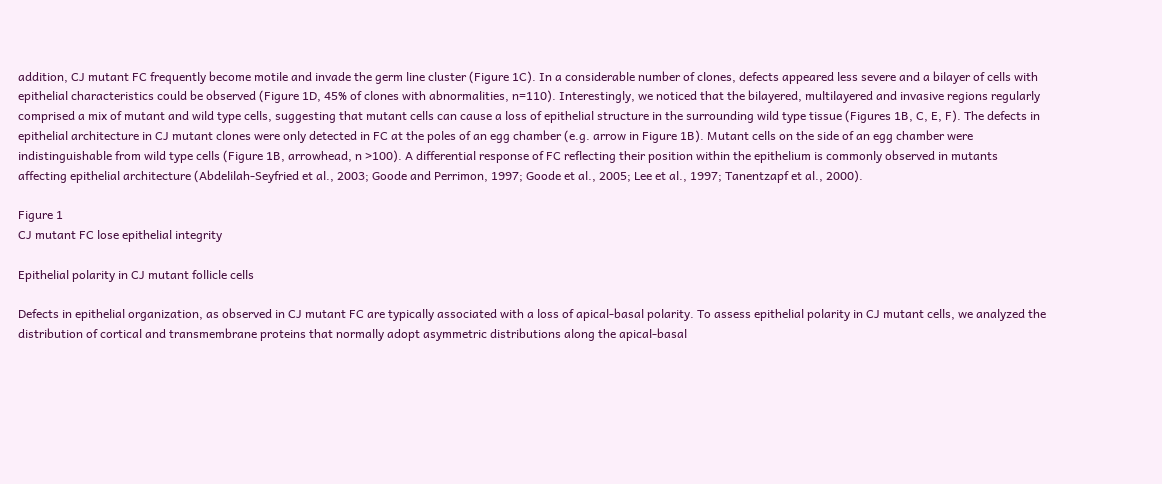addition, CJ mutant FC frequently become motile and invade the germ line cluster (Figure 1C). In a considerable number of clones, defects appeared less severe and a bilayer of cells with epithelial characteristics could be observed (Figure 1D, 45% of clones with abnormalities, n=110). Interestingly, we noticed that the bilayered, multilayered and invasive regions regularly comprised a mix of mutant and wild type cells, suggesting that mutant cells can cause a loss of epithelial structure in the surrounding wild type tissue (Figures 1B, C, E, F). The defects in epithelial architecture in CJ mutant clones were only detected in FC at the poles of an egg chamber (e.g. arrow in Figure 1B). Mutant cells on the side of an egg chamber were indistinguishable from wild type cells (Figure 1B, arrowhead, n >100). A differential response of FC reflecting their position within the epithelium is commonly observed in mutants affecting epithelial architecture (Abdelilah-Seyfried et al., 2003; Goode and Perrimon, 1997; Goode et al., 2005; Lee et al., 1997; Tanentzapf et al., 2000).

Figure 1
CJ mutant FC lose epithelial integrity

Epithelial polarity in CJ mutant follicle cells

Defects in epithelial organization, as observed in CJ mutant FC are typically associated with a loss of apical-basal polarity. To assess epithelial polarity in CJ mutant cells, we analyzed the distribution of cortical and transmembrane proteins that normally adopt asymmetric distributions along the apical-basal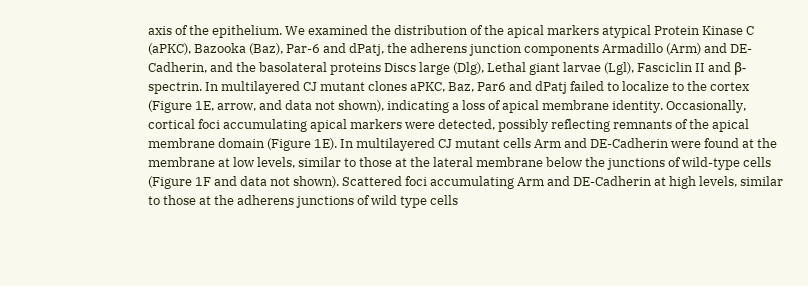axis of the epithelium. We examined the distribution of the apical markers atypical Protein Kinase C (aPKC), Bazooka (Baz), Par-6 and dPatj, the adherens junction components Armadillo (Arm) and DE-Cadherin, and the basolateral proteins Discs large (Dlg), Lethal giant larvae (Lgl), Fasciclin II and β-spectrin. In multilayered CJ mutant clones aPKC, Baz, Par6 and dPatj failed to localize to the cortex (Figure 1E, arrow, and data not shown), indicating a loss of apical membrane identity. Occasionally, cortical foci accumulating apical markers were detected, possibly reflecting remnants of the apical membrane domain (Figure 1E). In multilayered CJ mutant cells Arm and DE-Cadherin were found at the membrane at low levels, similar to those at the lateral membrane below the junctions of wild-type cells (Figure 1F and data not shown). Scattered foci accumulating Arm and DE-Cadherin at high levels, similar to those at the adherens junctions of wild type cells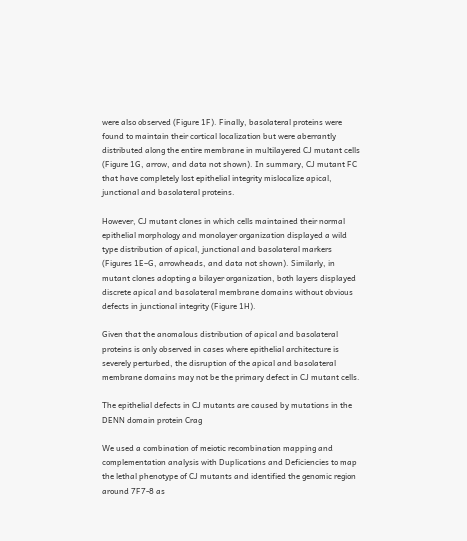were also observed (Figure 1F). Finally, basolateral proteins were found to maintain their cortical localization but were aberrantly distributed along the entire membrane in multilayered CJ mutant cells (Figure 1G, arrow, and data not shown). In summary, CJ mutant FC that have completely lost epithelial integrity mislocalize apical, junctional and basolateral proteins.

However, CJ mutant clones in which cells maintained their normal epithelial morphology and monolayer organization displayed a wild type distribution of apical, junctional and basolateral markers (Figures 1E–G, arrowheads, and data not shown). Similarly, in mutant clones adopting a bilayer organization, both layers displayed discrete apical and basolateral membrane domains without obvious defects in junctional integrity (Figure 1H).

Given that the anomalous distribution of apical and basolateral proteins is only observed in cases where epithelial architecture is severely perturbed, the disruption of the apical and basolateral membrane domains may not be the primary defect in CJ mutant cells.

The epithelial defects in CJ mutants are caused by mutations in the DENN domain protein Crag

We used a combination of meiotic recombination mapping and complementation analysis with Duplications and Deficiencies to map the lethal phenotype of CJ mutants and identified the genomic region around 7F7-8 as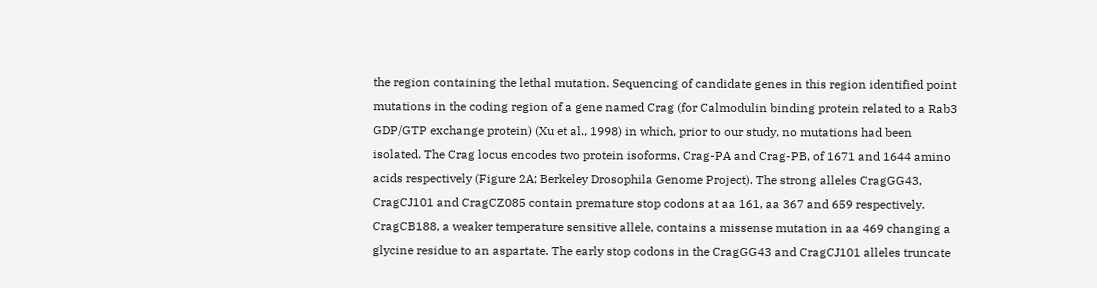the region containing the lethal mutation. Sequencing of candidate genes in this region identified point mutations in the coding region of a gene named Crag (for Calmodulin binding protein related to a Rab3 GDP/GTP exchange protein) (Xu et al., 1998) in which, prior to our study, no mutations had been isolated. The Crag locus encodes two protein isoforms, Crag-PA and Crag-PB, of 1671 and 1644 amino acids respectively (Figure 2A; Berkeley Drosophila Genome Project). The strong alleles CragGG43, CragCJ101 and CragCZ085 contain premature stop codons at aa 161, aa 367 and 659 respectively. CragCB188, a weaker temperature sensitive allele, contains a missense mutation in aa 469 changing a glycine residue to an aspartate. The early stop codons in the CragGG43 and CragCJ101 alleles truncate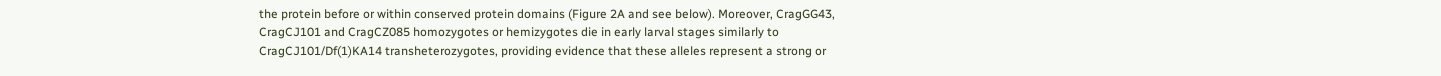the protein before or within conserved protein domains (Figure 2A and see below). Moreover, CragGG43, CragCJ101 and CragCZ085 homozygotes or hemizygotes die in early larval stages similarly to CragCJ101/Df(1)KA14 transheterozygotes, providing evidence that these alleles represent a strong or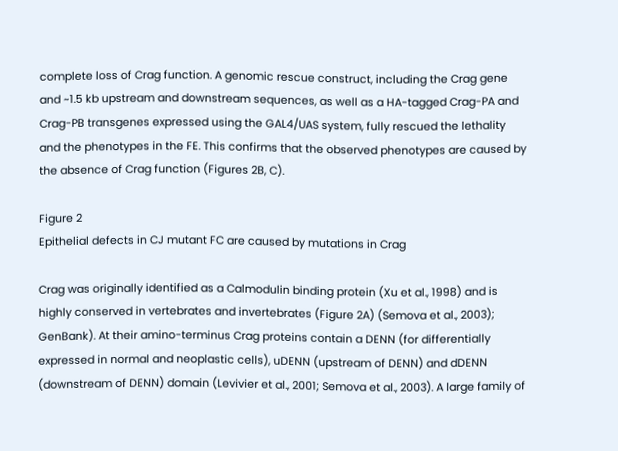complete loss of Crag function. A genomic rescue construct, including the Crag gene and ~1.5 kb upstream and downstream sequences, as well as a HA-tagged Crag-PA and Crag-PB transgenes expressed using the GAL4/UAS system, fully rescued the lethality and the phenotypes in the FE. This confirms that the observed phenotypes are caused by the absence of Crag function (Figures 2B, C).

Figure 2
Epithelial defects in CJ mutant FC are caused by mutations in Crag

Crag was originally identified as a Calmodulin binding protein (Xu et al., 1998) and is highly conserved in vertebrates and invertebrates (Figure 2A) (Semova et al., 2003); GenBank). At their amino-terminus Crag proteins contain a DENN (for differentially expressed in normal and neoplastic cells), uDENN (upstream of DENN) and dDENN (downstream of DENN) domain (Levivier et al., 2001; Semova et al., 2003). A large family of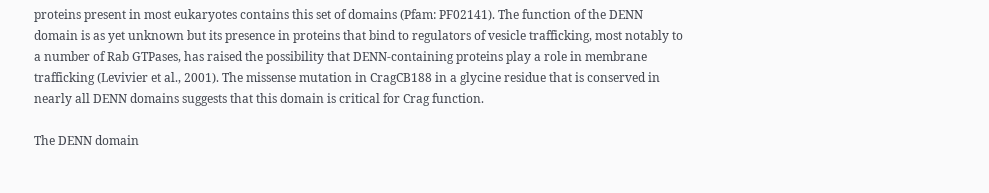proteins present in most eukaryotes contains this set of domains (Pfam: PF02141). The function of the DENN domain is as yet unknown but its presence in proteins that bind to regulators of vesicle trafficking, most notably to a number of Rab GTPases, has raised the possibility that DENN-containing proteins play a role in membrane trafficking (Levivier et al., 2001). The missense mutation in CragCB188 in a glycine residue that is conserved in nearly all DENN domains suggests that this domain is critical for Crag function.

The DENN domain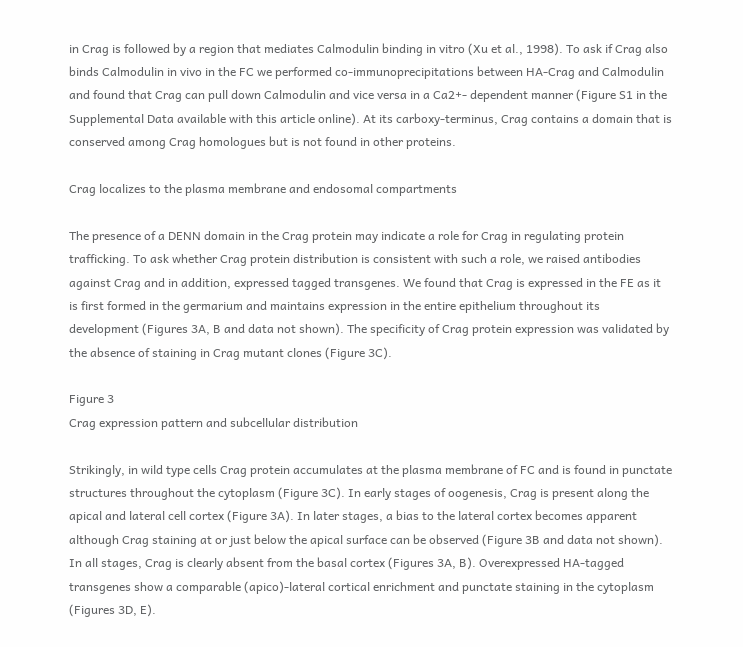in Crag is followed by a region that mediates Calmodulin binding in vitro (Xu et al., 1998). To ask if Crag also binds Calmodulin in vivo in the FC we performed co-immunoprecipitations between HA-Crag and Calmodulin and found that Crag can pull down Calmodulin and vice versa in a Ca2+- dependent manner (Figure S1 in the Supplemental Data available with this article online). At its carboxy-terminus, Crag contains a domain that is conserved among Crag homologues but is not found in other proteins.

Crag localizes to the plasma membrane and endosomal compartments

The presence of a DENN domain in the Crag protein may indicate a role for Crag in regulating protein trafficking. To ask whether Crag protein distribution is consistent with such a role, we raised antibodies against Crag and in addition, expressed tagged transgenes. We found that Crag is expressed in the FE as it is first formed in the germarium and maintains expression in the entire epithelium throughout its development (Figures 3A, B and data not shown). The specificity of Crag protein expression was validated by the absence of staining in Crag mutant clones (Figure 3C).

Figure 3
Crag expression pattern and subcellular distribution

Strikingly, in wild type cells Crag protein accumulates at the plasma membrane of FC and is found in punctate structures throughout the cytoplasm (Figure 3C). In early stages of oogenesis, Crag is present along the apical and lateral cell cortex (Figure 3A). In later stages, a bias to the lateral cortex becomes apparent although Crag staining at or just below the apical surface can be observed (Figure 3B and data not shown). In all stages, Crag is clearly absent from the basal cortex (Figures 3A, B). Overexpressed HA-tagged transgenes show a comparable (apico)-lateral cortical enrichment and punctate staining in the cytoplasm (Figures 3D, E).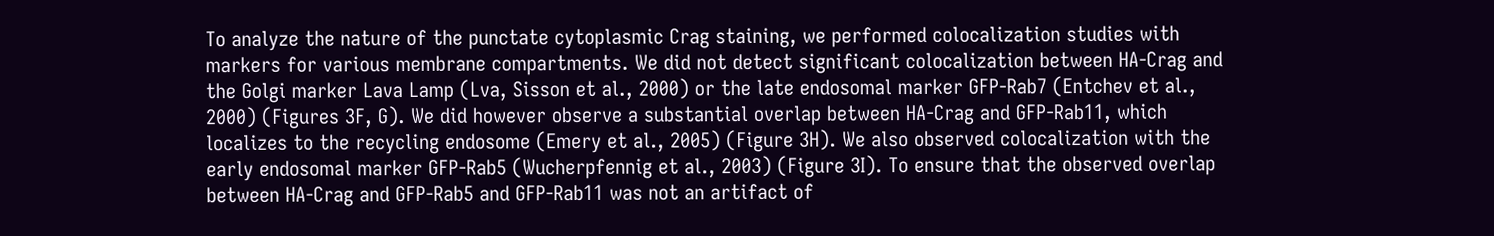To analyze the nature of the punctate cytoplasmic Crag staining, we performed colocalization studies with markers for various membrane compartments. We did not detect significant colocalization between HA-Crag and the Golgi marker Lava Lamp (Lva, Sisson et al., 2000) or the late endosomal marker GFP-Rab7 (Entchev et al., 2000) (Figures 3F, G). We did however observe a substantial overlap between HA-Crag and GFP-Rab11, which localizes to the recycling endosome (Emery et al., 2005) (Figure 3H). We also observed colocalization with the early endosomal marker GFP-Rab5 (Wucherpfennig et al., 2003) (Figure 3I). To ensure that the observed overlap between HA-Crag and GFP-Rab5 and GFP-Rab11 was not an artifact of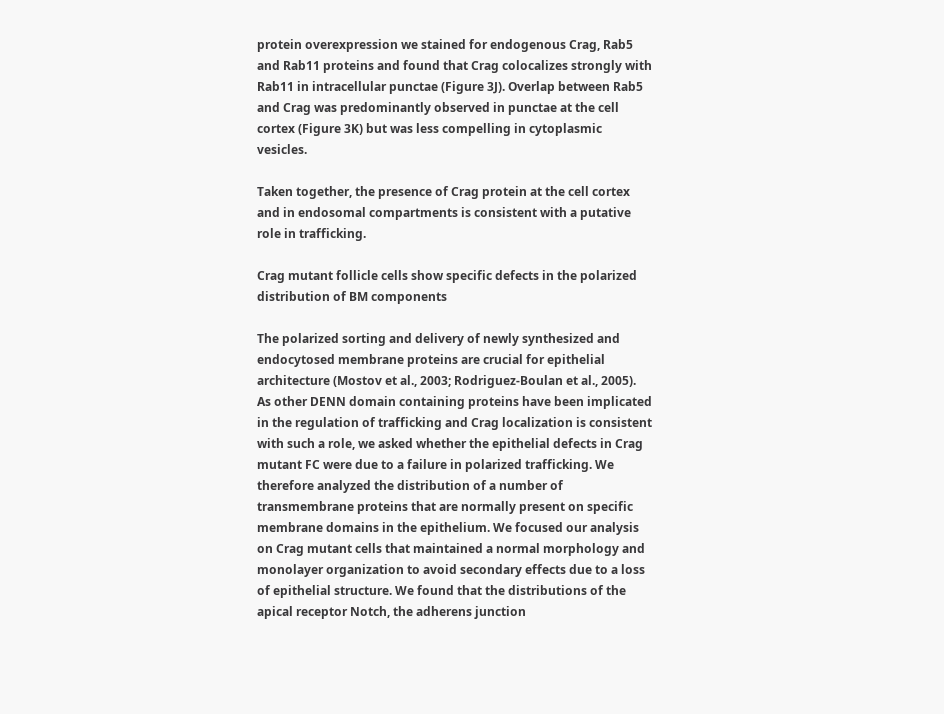protein overexpression we stained for endogenous Crag, Rab5 and Rab11 proteins and found that Crag colocalizes strongly with Rab11 in intracellular punctae (Figure 3J). Overlap between Rab5 and Crag was predominantly observed in punctae at the cell cortex (Figure 3K) but was less compelling in cytoplasmic vesicles.

Taken together, the presence of Crag protein at the cell cortex and in endosomal compartments is consistent with a putative role in trafficking.

Crag mutant follicle cells show specific defects in the polarized distribution of BM components

The polarized sorting and delivery of newly synthesized and endocytosed membrane proteins are crucial for epithelial architecture (Mostov et al., 2003; Rodriguez-Boulan et al., 2005). As other DENN domain containing proteins have been implicated in the regulation of trafficking and Crag localization is consistent with such a role, we asked whether the epithelial defects in Crag mutant FC were due to a failure in polarized trafficking. We therefore analyzed the distribution of a number of transmembrane proteins that are normally present on specific membrane domains in the epithelium. We focused our analysis on Crag mutant cells that maintained a normal morphology and monolayer organization to avoid secondary effects due to a loss of epithelial structure. We found that the distributions of the apical receptor Notch, the adherens junction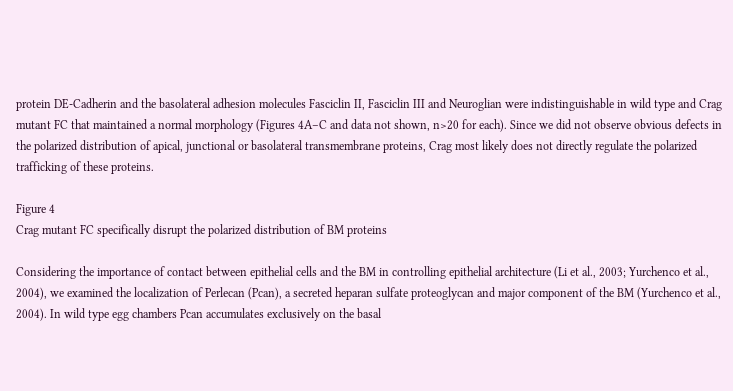protein DE-Cadherin and the basolateral adhesion molecules Fasciclin II, Fasciclin III and Neuroglian were indistinguishable in wild type and Crag mutant FC that maintained a normal morphology (Figures 4A–C and data not shown, n>20 for each). Since we did not observe obvious defects in the polarized distribution of apical, junctional or basolateral transmembrane proteins, Crag most likely does not directly regulate the polarized trafficking of these proteins.

Figure 4
Crag mutant FC specifically disrupt the polarized distribution of BM proteins

Considering the importance of contact between epithelial cells and the BM in controlling epithelial architecture (Li et al., 2003; Yurchenco et al., 2004), we examined the localization of Perlecan (Pcan), a secreted heparan sulfate proteoglycan and major component of the BM (Yurchenco et al., 2004). In wild type egg chambers Pcan accumulates exclusively on the basal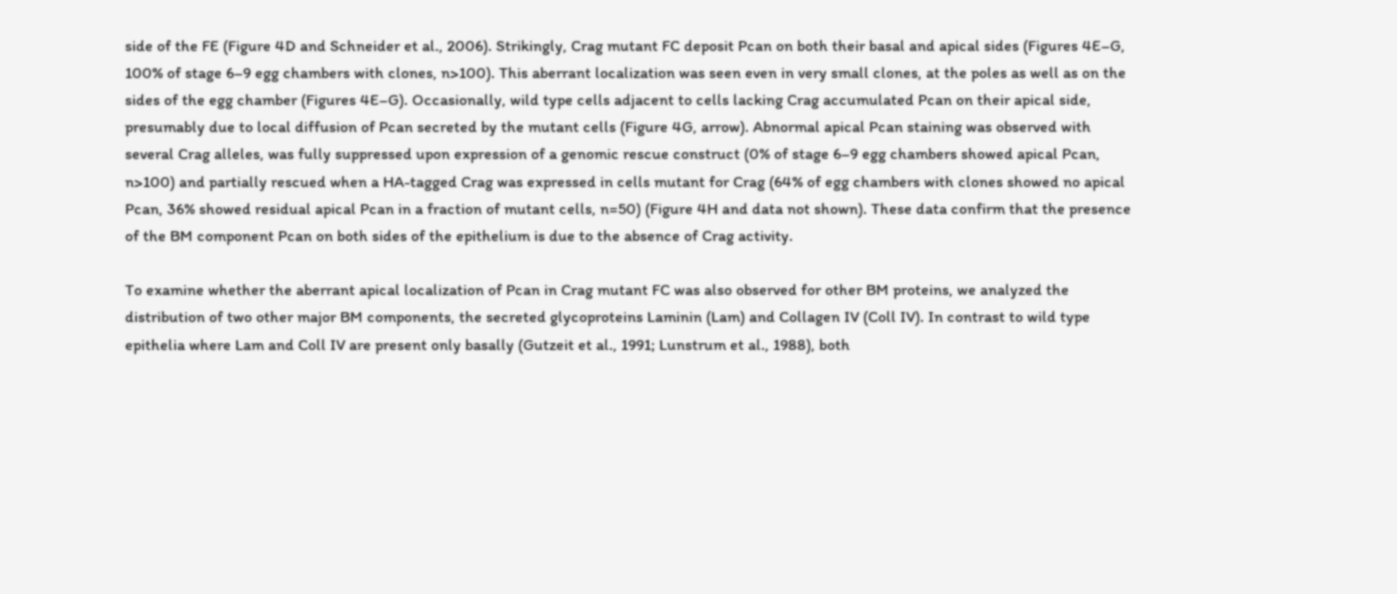side of the FE (Figure 4D and Schneider et al., 2006). Strikingly, Crag mutant FC deposit Pcan on both their basal and apical sides (Figures 4E–G, 100% of stage 6–9 egg chambers with clones, n>100). This aberrant localization was seen even in very small clones, at the poles as well as on the sides of the egg chamber (Figures 4E–G). Occasionally, wild type cells adjacent to cells lacking Crag accumulated Pcan on their apical side, presumably due to local diffusion of Pcan secreted by the mutant cells (Figure 4G, arrow). Abnormal apical Pcan staining was observed with several Crag alleles, was fully suppressed upon expression of a genomic rescue construct (0% of stage 6–9 egg chambers showed apical Pcan, n>100) and partially rescued when a HA-tagged Crag was expressed in cells mutant for Crag (64% of egg chambers with clones showed no apical Pcan, 36% showed residual apical Pcan in a fraction of mutant cells, n=50) (Figure 4H and data not shown). These data confirm that the presence of the BM component Pcan on both sides of the epithelium is due to the absence of Crag activity.

To examine whether the aberrant apical localization of Pcan in Crag mutant FC was also observed for other BM proteins, we analyzed the distribution of two other major BM components, the secreted glycoproteins Laminin (Lam) and Collagen IV (Coll IV). In contrast to wild type epithelia where Lam and Coll IV are present only basally (Gutzeit et al., 1991; Lunstrum et al., 1988), both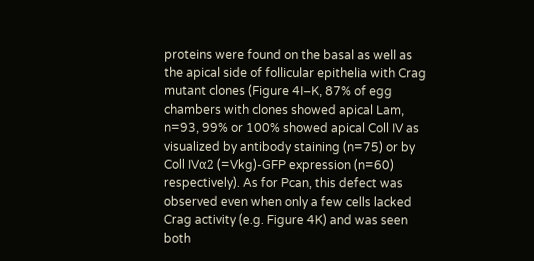proteins were found on the basal as well as the apical side of follicular epithelia with Crag mutant clones (Figure 4I–K, 87% of egg chambers with clones showed apical Lam, n=93, 99% or 100% showed apical Coll IV as visualized by antibody staining (n=75) or by Coll IVα2 (=Vkg)-GFP expression (n=60) respectively). As for Pcan, this defect was observed even when only a few cells lacked Crag activity (e.g. Figure 4K) and was seen both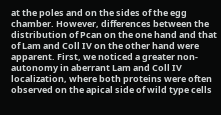at the poles and on the sides of the egg chamber. However, differences between the distribution of Pcan on the one hand and that of Lam and Coll IV on the other hand were apparent. First, we noticed a greater non-autonomy in aberrant Lam and Coll IV localization, where both proteins were often observed on the apical side of wild type cells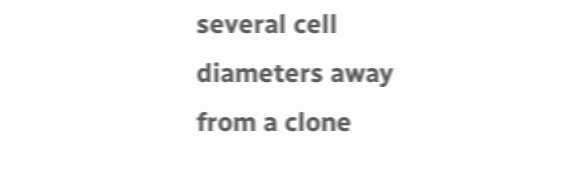several cell diameters away from a clone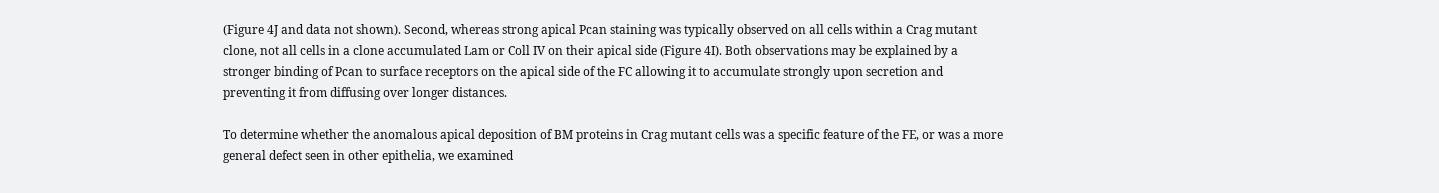(Figure 4J and data not shown). Second, whereas strong apical Pcan staining was typically observed on all cells within a Crag mutant clone, not all cells in a clone accumulated Lam or Coll IV on their apical side (Figure 4I). Both observations may be explained by a stronger binding of Pcan to surface receptors on the apical side of the FC allowing it to accumulate strongly upon secretion and preventing it from diffusing over longer distances.

To determine whether the anomalous apical deposition of BM proteins in Crag mutant cells was a specific feature of the FE, or was a more general defect seen in other epithelia, we examined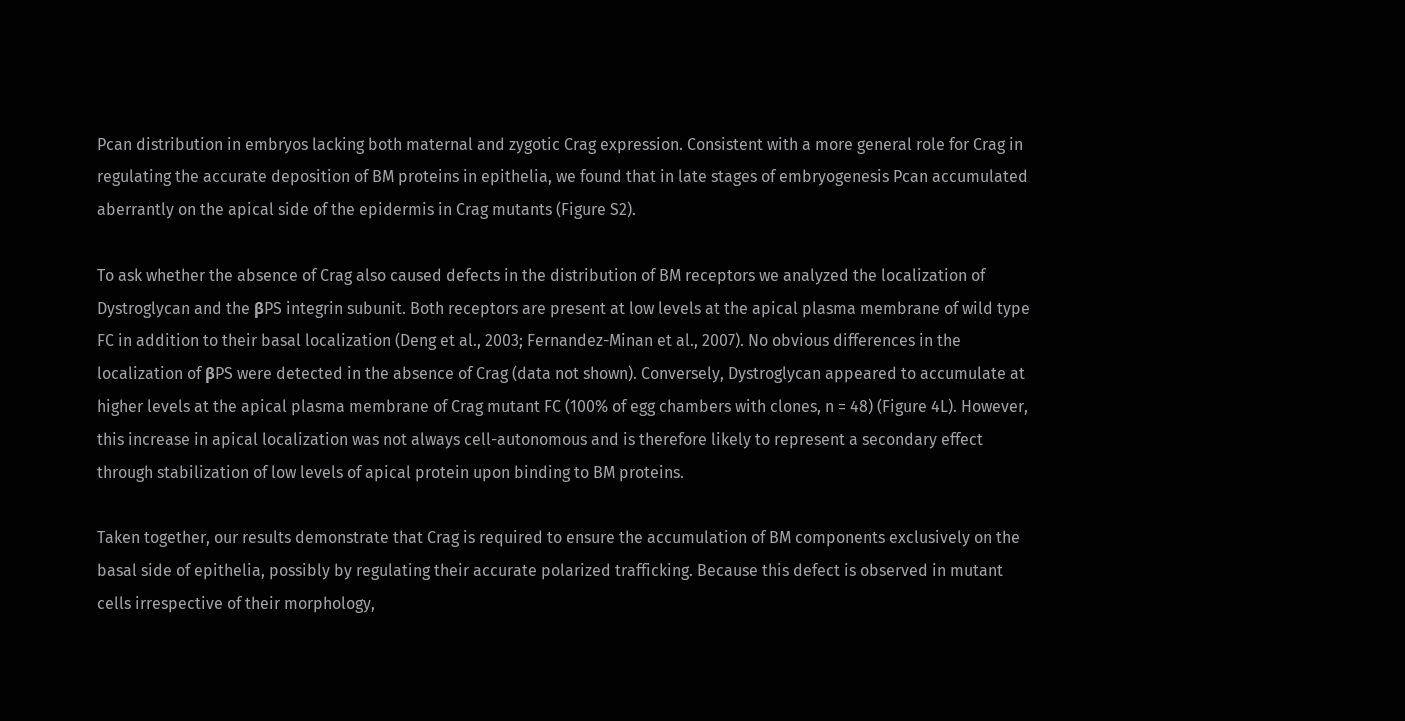Pcan distribution in embryos lacking both maternal and zygotic Crag expression. Consistent with a more general role for Crag in regulating the accurate deposition of BM proteins in epithelia, we found that in late stages of embryogenesis Pcan accumulated aberrantly on the apical side of the epidermis in Crag mutants (Figure S2).

To ask whether the absence of Crag also caused defects in the distribution of BM receptors we analyzed the localization of Dystroglycan and the βPS integrin subunit. Both receptors are present at low levels at the apical plasma membrane of wild type FC in addition to their basal localization (Deng et al., 2003; Fernandez-Minan et al., 2007). No obvious differences in the localization of βPS were detected in the absence of Crag (data not shown). Conversely, Dystroglycan appeared to accumulate at higher levels at the apical plasma membrane of Crag mutant FC (100% of egg chambers with clones, n = 48) (Figure 4L). However, this increase in apical localization was not always cell-autonomous and is therefore likely to represent a secondary effect through stabilization of low levels of apical protein upon binding to BM proteins.

Taken together, our results demonstrate that Crag is required to ensure the accumulation of BM components exclusively on the basal side of epithelia, possibly by regulating their accurate polarized trafficking. Because this defect is observed in mutant cells irrespective of their morphology,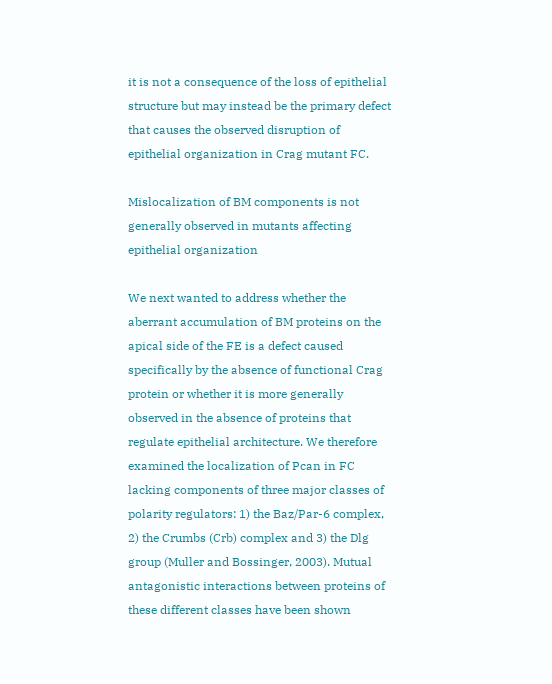it is not a consequence of the loss of epithelial structure but may instead be the primary defect that causes the observed disruption of epithelial organization in Crag mutant FC.

Mislocalization of BM components is not generally observed in mutants affecting epithelial organization

We next wanted to address whether the aberrant accumulation of BM proteins on the apical side of the FE is a defect caused specifically by the absence of functional Crag protein or whether it is more generally observed in the absence of proteins that regulate epithelial architecture. We therefore examined the localization of Pcan in FC lacking components of three major classes of polarity regulators: 1) the Baz/Par-6 complex, 2) the Crumbs (Crb) complex and 3) the Dlg group (Muller and Bossinger, 2003). Mutual antagonistic interactions between proteins of these different classes have been shown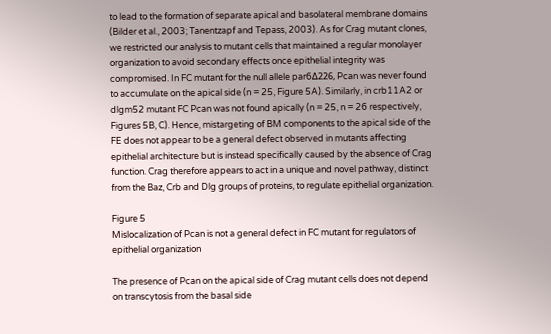to lead to the formation of separate apical and basolateral membrane domains (Bilder et al., 2003; Tanentzapf and Tepass, 2003). As for Crag mutant clones, we restricted our analysis to mutant cells that maintained a regular monolayer organization to avoid secondary effects once epithelial integrity was compromised. In FC mutant for the null allele par6Δ226, Pcan was never found to accumulate on the apical side (n = 25, Figure 5A). Similarly, in crb11A2 or dlgm52 mutant FC Pcan was not found apically (n = 25, n = 26 respectively, Figures 5B, C). Hence, mistargeting of BM components to the apical side of the FE does not appear to be a general defect observed in mutants affecting epithelial architecture but is instead specifically caused by the absence of Crag function. Crag therefore appears to act in a unique and novel pathway, distinct from the Baz, Crb and Dlg groups of proteins, to regulate epithelial organization.

Figure 5
Mislocalization of Pcan is not a general defect in FC mutant for regulators of epithelial organization

The presence of Pcan on the apical side of Crag mutant cells does not depend on transcytosis from the basal side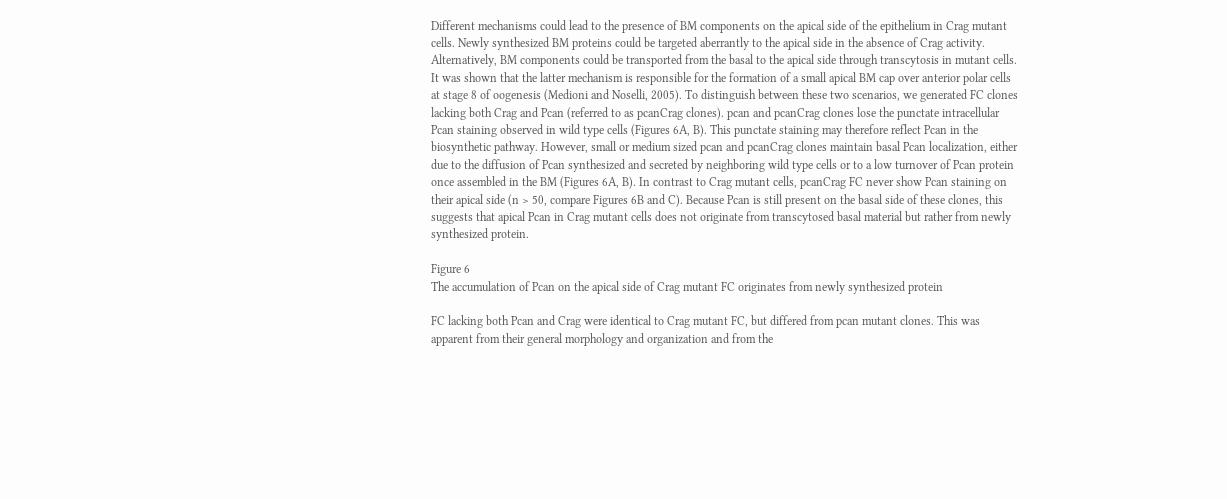Different mechanisms could lead to the presence of BM components on the apical side of the epithelium in Crag mutant cells. Newly synthesized BM proteins could be targeted aberrantly to the apical side in the absence of Crag activity. Alternatively, BM components could be transported from the basal to the apical side through transcytosis in mutant cells. It was shown that the latter mechanism is responsible for the formation of a small apical BM cap over anterior polar cells at stage 8 of oogenesis (Medioni and Noselli, 2005). To distinguish between these two scenarios, we generated FC clones lacking both Crag and Pcan (referred to as pcanCrag clones). pcan and pcanCrag clones lose the punctate intracellular Pcan staining observed in wild type cells (Figures 6A, B). This punctate staining may therefore reflect Pcan in the biosynthetic pathway. However, small or medium sized pcan and pcanCrag clones maintain basal Pcan localization, either due to the diffusion of Pcan synthesized and secreted by neighboring wild type cells or to a low turnover of Pcan protein once assembled in the BM (Figures 6A, B). In contrast to Crag mutant cells, pcanCrag FC never show Pcan staining on their apical side (n > 50, compare Figures 6B and C). Because Pcan is still present on the basal side of these clones, this suggests that apical Pcan in Crag mutant cells does not originate from transcytosed basal material but rather from newly synthesized protein.

Figure 6
The accumulation of Pcan on the apical side of Crag mutant FC originates from newly synthesized protein

FC lacking both Pcan and Crag were identical to Crag mutant FC, but differed from pcan mutant clones. This was apparent from their general morphology and organization and from the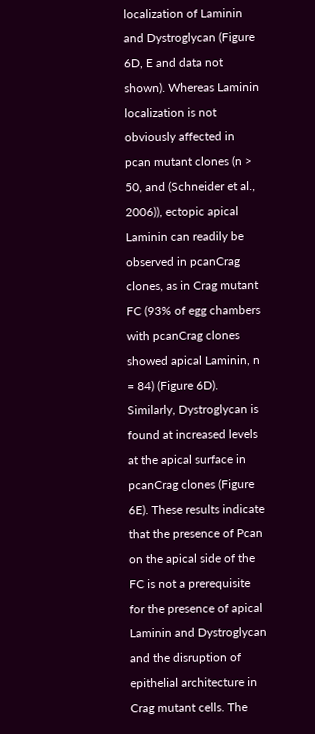localization of Laminin and Dystroglycan (Figure 6D, E and data not shown). Whereas Laminin localization is not obviously affected in pcan mutant clones (n > 50, and (Schneider et al., 2006)), ectopic apical Laminin can readily be observed in pcanCrag clones, as in Crag mutant FC (93% of egg chambers with pcanCrag clones showed apical Laminin, n = 84) (Figure 6D). Similarly, Dystroglycan is found at increased levels at the apical surface in pcanCrag clones (Figure 6E). These results indicate that the presence of Pcan on the apical side of the FC is not a prerequisite for the presence of apical Laminin and Dystroglycan and the disruption of epithelial architecture in Crag mutant cells. The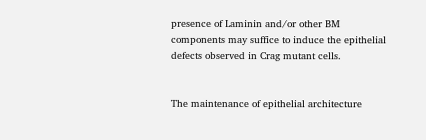presence of Laminin and/or other BM components may suffice to induce the epithelial defects observed in Crag mutant cells.


The maintenance of epithelial architecture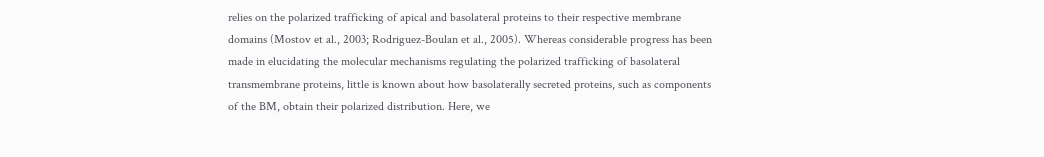relies on the polarized trafficking of apical and basolateral proteins to their respective membrane domains (Mostov et al., 2003; Rodriguez-Boulan et al., 2005). Whereas considerable progress has been made in elucidating the molecular mechanisms regulating the polarized trafficking of basolateral transmembrane proteins, little is known about how basolaterally secreted proteins, such as components of the BM, obtain their polarized distribution. Here, we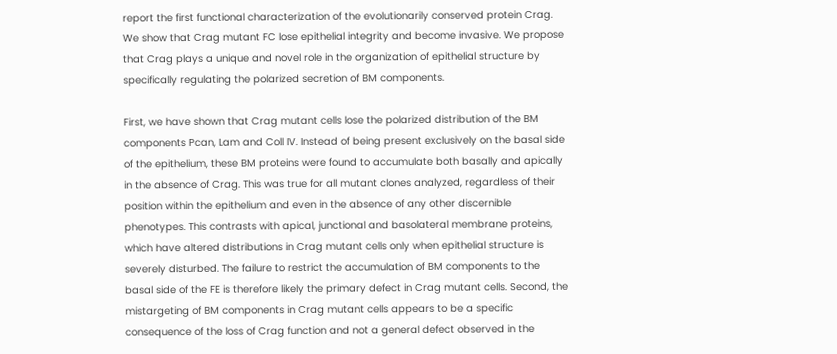report the first functional characterization of the evolutionarily conserved protein Crag. We show that Crag mutant FC lose epithelial integrity and become invasive. We propose that Crag plays a unique and novel role in the organization of epithelial structure by specifically regulating the polarized secretion of BM components.

First, we have shown that Crag mutant cells lose the polarized distribution of the BM components Pcan, Lam and Coll IV. Instead of being present exclusively on the basal side of the epithelium, these BM proteins were found to accumulate both basally and apically in the absence of Crag. This was true for all mutant clones analyzed, regardless of their position within the epithelium and even in the absence of any other discernible phenotypes. This contrasts with apical, junctional and basolateral membrane proteins, which have altered distributions in Crag mutant cells only when epithelial structure is severely disturbed. The failure to restrict the accumulation of BM components to the basal side of the FE is therefore likely the primary defect in Crag mutant cells. Second, the mistargeting of BM components in Crag mutant cells appears to be a specific consequence of the loss of Crag function and not a general defect observed in the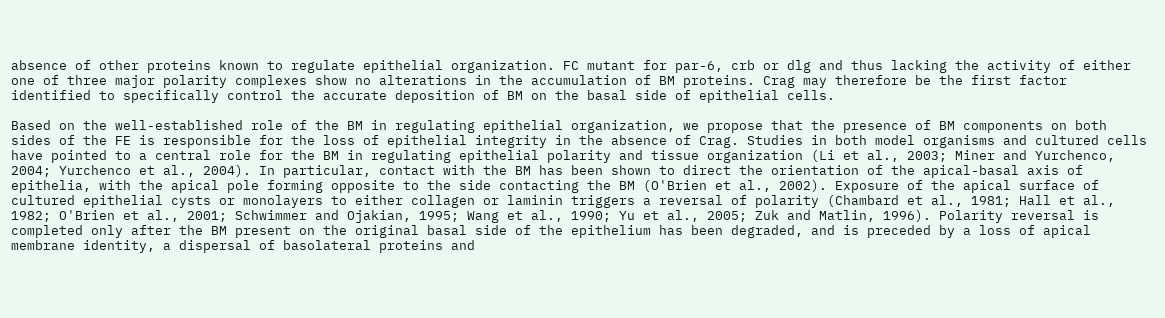absence of other proteins known to regulate epithelial organization. FC mutant for par-6, crb or dlg and thus lacking the activity of either one of three major polarity complexes show no alterations in the accumulation of BM proteins. Crag may therefore be the first factor identified to specifically control the accurate deposition of BM on the basal side of epithelial cells.

Based on the well-established role of the BM in regulating epithelial organization, we propose that the presence of BM components on both sides of the FE is responsible for the loss of epithelial integrity in the absence of Crag. Studies in both model organisms and cultured cells have pointed to a central role for the BM in regulating epithelial polarity and tissue organization (Li et al., 2003; Miner and Yurchenco, 2004; Yurchenco et al., 2004). In particular, contact with the BM has been shown to direct the orientation of the apical-basal axis of epithelia, with the apical pole forming opposite to the side contacting the BM (O'Brien et al., 2002). Exposure of the apical surface of cultured epithelial cysts or monolayers to either collagen or laminin triggers a reversal of polarity (Chambard et al., 1981; Hall et al., 1982; O'Brien et al., 2001; Schwimmer and Ojakian, 1995; Wang et al., 1990; Yu et al., 2005; Zuk and Matlin, 1996). Polarity reversal is completed only after the BM present on the original basal side of the epithelium has been degraded, and is preceded by a loss of apical membrane identity, a dispersal of basolateral proteins and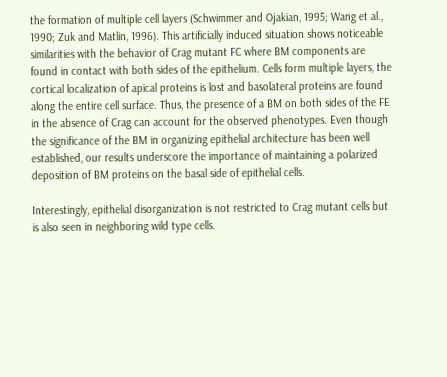the formation of multiple cell layers (Schwimmer and Ojakian, 1995; Wang et al., 1990; Zuk and Matlin, 1996). This artificially induced situation shows noticeable similarities with the behavior of Crag mutant FC where BM components are found in contact with both sides of the epithelium. Cells form multiple layers, the cortical localization of apical proteins is lost and basolateral proteins are found along the entire cell surface. Thus, the presence of a BM on both sides of the FE in the absence of Crag can account for the observed phenotypes. Even though the significance of the BM in organizing epithelial architecture has been well established, our results underscore the importance of maintaining a polarized deposition of BM proteins on the basal side of epithelial cells.

Interestingly, epithelial disorganization is not restricted to Crag mutant cells but is also seen in neighboring wild type cells.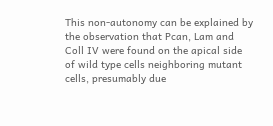This non-autonomy can be explained by the observation that Pcan, Lam and Coll IV were found on the apical side of wild type cells neighboring mutant cells, presumably due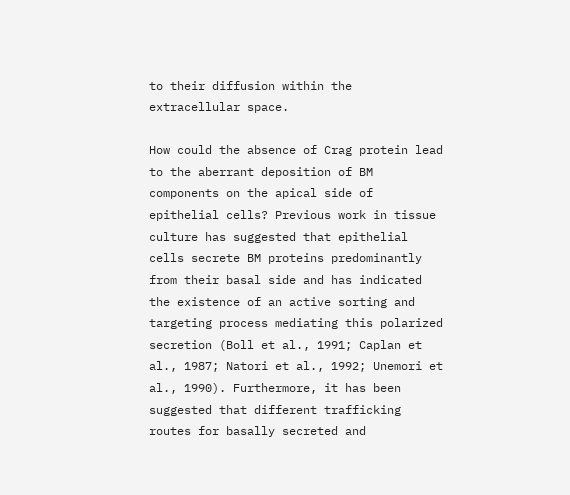to their diffusion within the extracellular space.

How could the absence of Crag protein lead to the aberrant deposition of BM components on the apical side of epithelial cells? Previous work in tissue culture has suggested that epithelial cells secrete BM proteins predominantly from their basal side and has indicated the existence of an active sorting and targeting process mediating this polarized secretion (Boll et al., 1991; Caplan et al., 1987; Natori et al., 1992; Unemori et al., 1990). Furthermore, it has been suggested that different trafficking routes for basally secreted and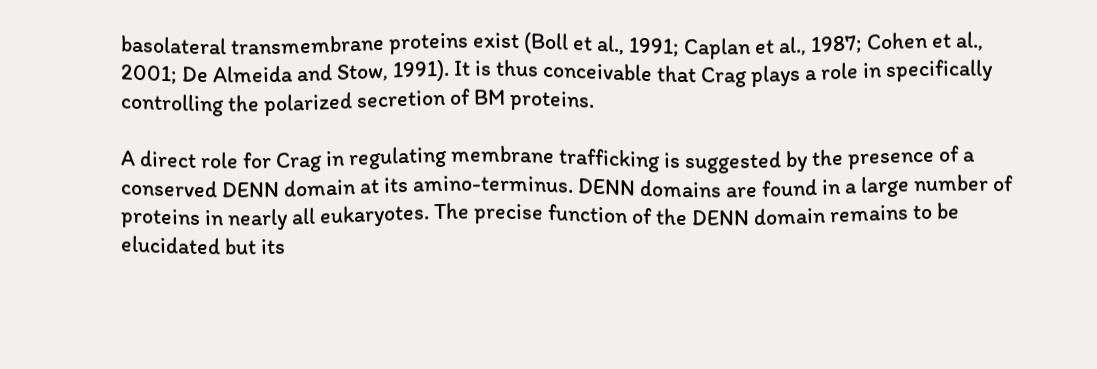basolateral transmembrane proteins exist (Boll et al., 1991; Caplan et al., 1987; Cohen et al., 2001; De Almeida and Stow, 1991). It is thus conceivable that Crag plays a role in specifically controlling the polarized secretion of BM proteins.

A direct role for Crag in regulating membrane trafficking is suggested by the presence of a conserved DENN domain at its amino-terminus. DENN domains are found in a large number of proteins in nearly all eukaryotes. The precise function of the DENN domain remains to be elucidated but its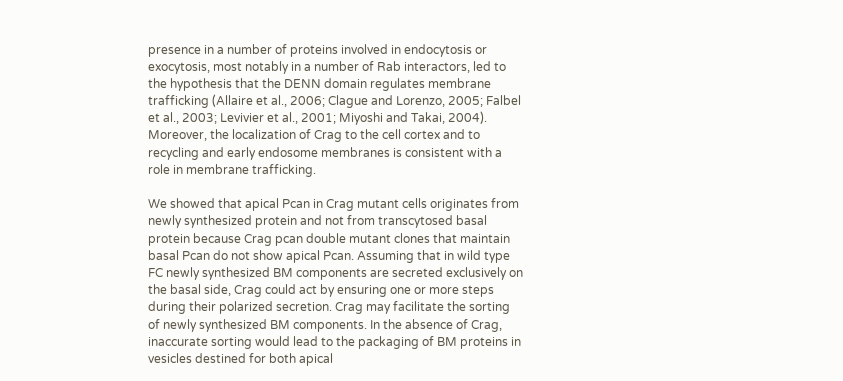presence in a number of proteins involved in endocytosis or exocytosis, most notably in a number of Rab interactors, led to the hypothesis that the DENN domain regulates membrane trafficking (Allaire et al., 2006; Clague and Lorenzo, 2005; Falbel et al., 2003; Levivier et al., 2001; Miyoshi and Takai, 2004). Moreover, the localization of Crag to the cell cortex and to recycling and early endosome membranes is consistent with a role in membrane trafficking.

We showed that apical Pcan in Crag mutant cells originates from newly synthesized protein and not from transcytosed basal protein because Crag pcan double mutant clones that maintain basal Pcan do not show apical Pcan. Assuming that in wild type FC newly synthesized BM components are secreted exclusively on the basal side, Crag could act by ensuring one or more steps during their polarized secretion. Crag may facilitate the sorting of newly synthesized BM components. In the absence of Crag, inaccurate sorting would lead to the packaging of BM proteins in vesicles destined for both apical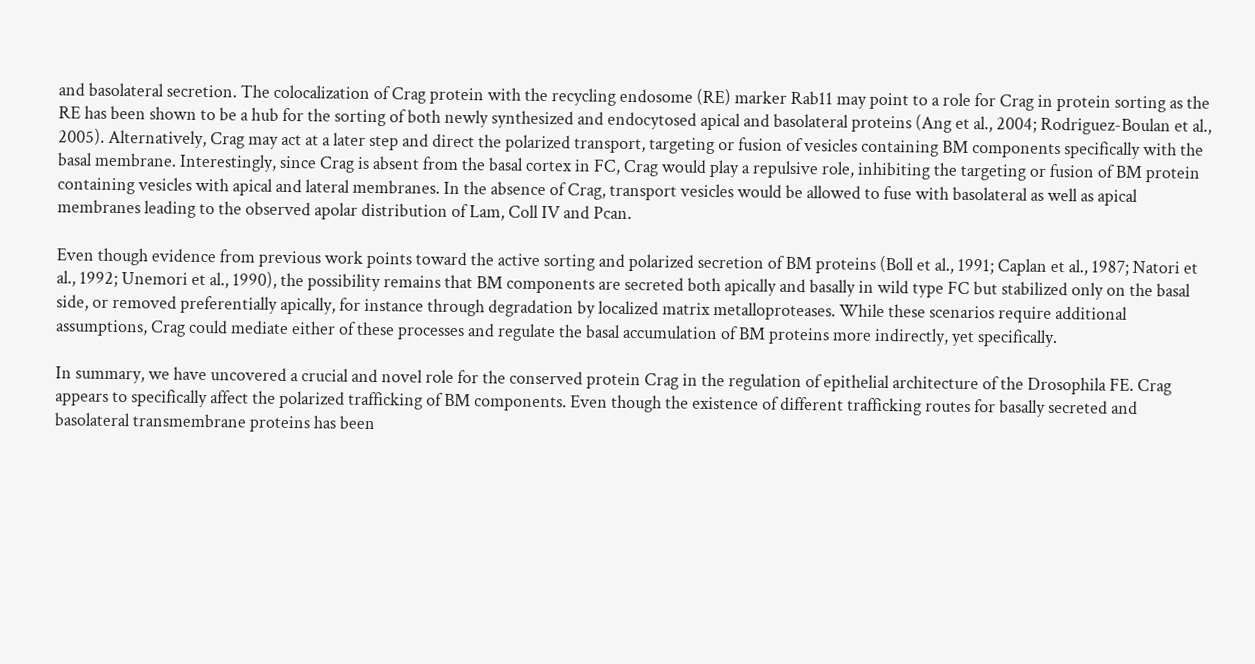and basolateral secretion. The colocalization of Crag protein with the recycling endosome (RE) marker Rab11 may point to a role for Crag in protein sorting as the RE has been shown to be a hub for the sorting of both newly synthesized and endocytosed apical and basolateral proteins (Ang et al., 2004; Rodriguez-Boulan et al., 2005). Alternatively, Crag may act at a later step and direct the polarized transport, targeting or fusion of vesicles containing BM components specifically with the basal membrane. Interestingly, since Crag is absent from the basal cortex in FC, Crag would play a repulsive role, inhibiting the targeting or fusion of BM protein containing vesicles with apical and lateral membranes. In the absence of Crag, transport vesicles would be allowed to fuse with basolateral as well as apical membranes leading to the observed apolar distribution of Lam, Coll IV and Pcan.

Even though evidence from previous work points toward the active sorting and polarized secretion of BM proteins (Boll et al., 1991; Caplan et al., 1987; Natori et al., 1992; Unemori et al., 1990), the possibility remains that BM components are secreted both apically and basally in wild type FC but stabilized only on the basal side, or removed preferentially apically, for instance through degradation by localized matrix metalloproteases. While these scenarios require additional assumptions, Crag could mediate either of these processes and regulate the basal accumulation of BM proteins more indirectly, yet specifically.

In summary, we have uncovered a crucial and novel role for the conserved protein Crag in the regulation of epithelial architecture of the Drosophila FE. Crag appears to specifically affect the polarized trafficking of BM components. Even though the existence of different trafficking routes for basally secreted and basolateral transmembrane proteins has been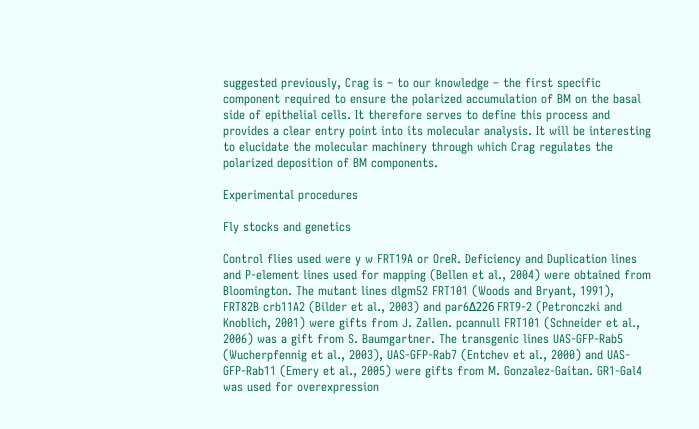suggested previously, Crag is – to our knowledge – the first specific component required to ensure the polarized accumulation of BM on the basal side of epithelial cells. It therefore serves to define this process and provides a clear entry point into its molecular analysis. It will be interesting to elucidate the molecular machinery through which Crag regulates the polarized deposition of BM components.

Experimental procedures

Fly stocks and genetics

Control flies used were y w FRT19A or OreR. Deficiency and Duplication lines and P-element lines used for mapping (Bellen et al., 2004) were obtained from Bloomington. The mutant lines dlgm52 FRT101 (Woods and Bryant, 1991), FRT82B crb11A2 (Bilder et al., 2003) and par6Δ226 FRT9-2 (Petronczki and Knoblich, 2001) were gifts from J. Zallen. pcannull FRT101 (Schneider et al., 2006) was a gift from S. Baumgartner. The transgenic lines UAS-GFP-Rab5 (Wucherpfennig et al., 2003), UAS-GFP-Rab7 (Entchev et al., 2000) and UAS-GFP-Rab11 (Emery et al., 2005) were gifts from M. Gonzalez-Gaitan. GR1-Gal4 was used for overexpression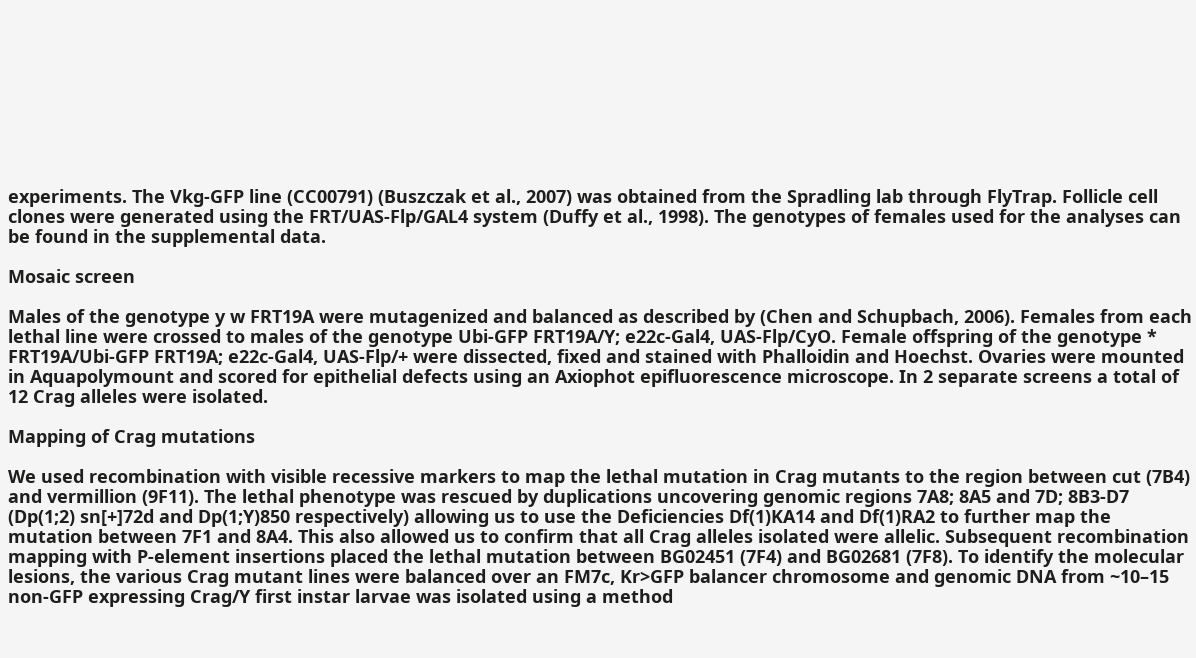experiments. The Vkg-GFP line (CC00791) (Buszczak et al., 2007) was obtained from the Spradling lab through FlyTrap. Follicle cell clones were generated using the FRT/UAS-Flp/GAL4 system (Duffy et al., 1998). The genotypes of females used for the analyses can be found in the supplemental data.

Mosaic screen

Males of the genotype y w FRT19A were mutagenized and balanced as described by (Chen and Schupbach, 2006). Females from each lethal line were crossed to males of the genotype Ubi-GFP FRT19A/Y; e22c-Gal4, UAS-Flp/CyO. Female offspring of the genotype * FRT19A/Ubi-GFP FRT19A; e22c-Gal4, UAS-Flp/+ were dissected, fixed and stained with Phalloidin and Hoechst. Ovaries were mounted in Aquapolymount and scored for epithelial defects using an Axiophot epifluorescence microscope. In 2 separate screens a total of 12 Crag alleles were isolated.

Mapping of Crag mutations

We used recombination with visible recessive markers to map the lethal mutation in Crag mutants to the region between cut (7B4) and vermillion (9F11). The lethal phenotype was rescued by duplications uncovering genomic regions 7A8; 8A5 and 7D; 8B3-D7 (Dp(1;2) sn[+]72d and Dp(1;Y)850 respectively) allowing us to use the Deficiencies Df(1)KA14 and Df(1)RA2 to further map the mutation between 7F1 and 8A4. This also allowed us to confirm that all Crag alleles isolated were allelic. Subsequent recombination mapping with P-element insertions placed the lethal mutation between BG02451 (7F4) and BG02681 (7F8). To identify the molecular lesions, the various Crag mutant lines were balanced over an FM7c, Kr>GFP balancer chromosome and genomic DNA from ~10–15 non-GFP expressing Crag/Y first instar larvae was isolated using a method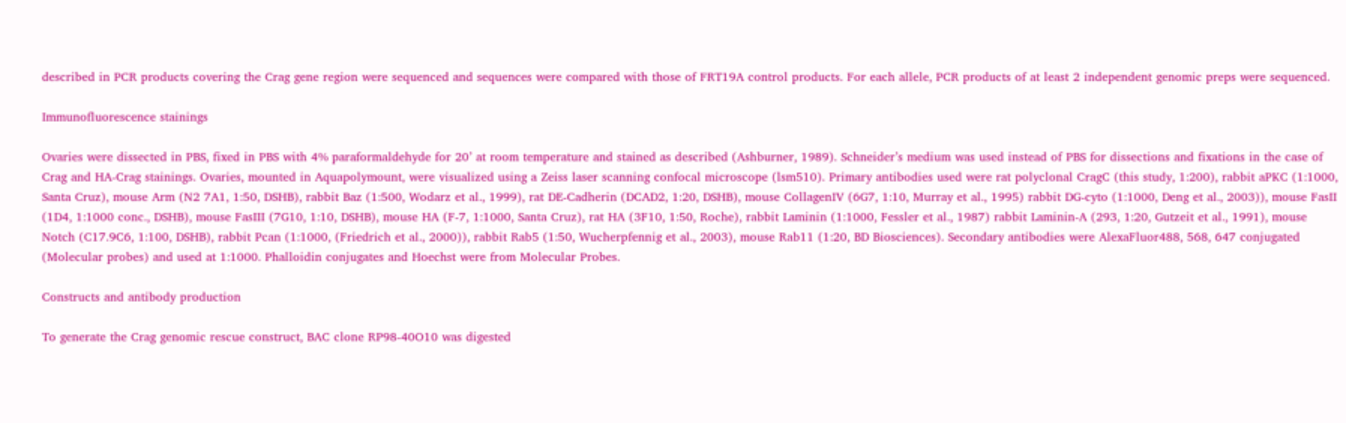described in PCR products covering the Crag gene region were sequenced and sequences were compared with those of FRT19A control products. For each allele, PCR products of at least 2 independent genomic preps were sequenced.

Immunofluorescence stainings

Ovaries were dissected in PBS, fixed in PBS with 4% paraformaldehyde for 20’ at room temperature and stained as described (Ashburner, 1989). Schneider’s medium was used instead of PBS for dissections and fixations in the case of Crag and HA-Crag stainings. Ovaries, mounted in Aquapolymount, were visualized using a Zeiss laser scanning confocal microscope (lsm510). Primary antibodies used were rat polyclonal CragC (this study, 1:200), rabbit aPKC (1:1000, Santa Cruz), mouse Arm (N2 7A1, 1:50, DSHB), rabbit Baz (1:500, Wodarz et al., 1999), rat DE-Cadherin (DCAD2, 1:20, DSHB), mouse CollagenIV (6G7, 1:10, Murray et al., 1995) rabbit DG-cyto (1:1000, Deng et al., 2003)), mouse FasII (1D4, 1:1000 conc., DSHB), mouse FasIII (7G10, 1:10, DSHB), mouse HA (F-7, 1:1000, Santa Cruz), rat HA (3F10, 1:50, Roche), rabbit Laminin (1:1000, Fessler et al., 1987) rabbit Laminin-A (293, 1:20, Gutzeit et al., 1991), mouse Notch (C17.9C6, 1:100, DSHB), rabbit Pcan (1:1000, (Friedrich et al., 2000)), rabbit Rab5 (1:50, Wucherpfennig et al., 2003), mouse Rab11 (1:20, BD Biosciences). Secondary antibodies were AlexaFluor488, 568, 647 conjugated (Molecular probes) and used at 1:1000. Phalloidin conjugates and Hoechst were from Molecular Probes.

Constructs and antibody production

To generate the Crag genomic rescue construct, BAC clone RP98-40O10 was digested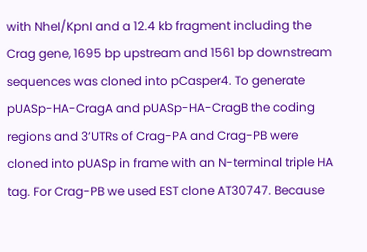with NheI/KpnI and a 12.4 kb fragment including the Crag gene, 1695 bp upstream and 1561 bp downstream sequences was cloned into pCasper4. To generate pUASp-HA-CragA and pUASp-HA-CragB the coding regions and 3’UTRs of Crag-PA and Crag-PB were cloned into pUASp in frame with an N-terminal triple HA tag. For Crag-PB we used EST clone AT30747. Because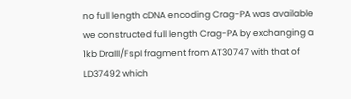no full length cDNA encoding Crag-PA was available we constructed full length Crag-PA by exchanging a 1kb DraIII/FspI fragment from AT30747 with that of LD37492 which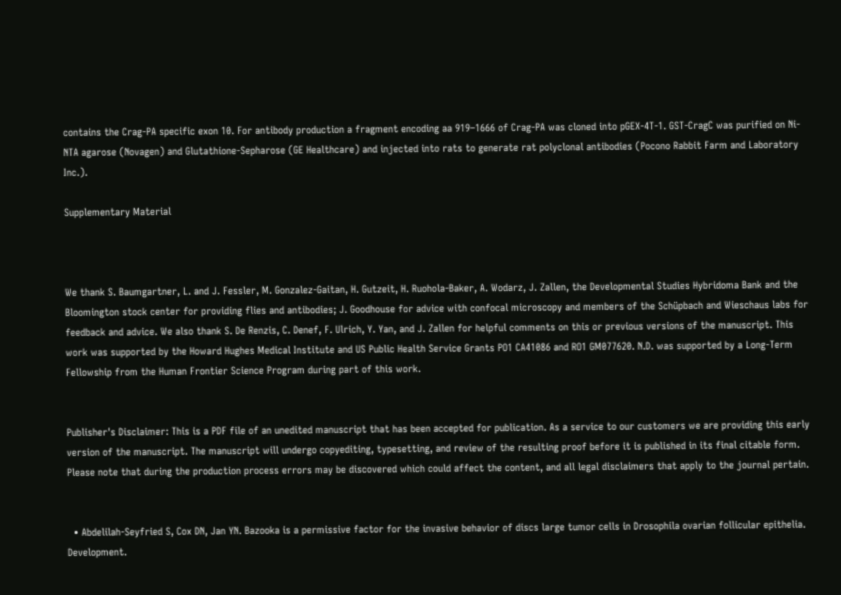contains the Crag-PA specific exon 10. For antibody production a fragment encoding aa 919–1666 of Crag-PA was cloned into pGEX-4T-1. GST-CragC was purified on Ni-NTA agarose (Novagen) and Glutathione-Sepharose (GE Healthcare) and injected into rats to generate rat polyclonal antibodies (Pocono Rabbit Farm and Laboratory Inc.).

Supplementary Material



We thank S. Baumgartner, L. and J. Fessler, M. Gonzalez-Gaitan, H. Gutzeit, H. Ruohola-Baker, A. Wodarz, J. Zallen, the Developmental Studies Hybridoma Bank and the Bloomington stock center for providing flies and antibodies; J. Goodhouse for advice with confocal microscopy and members of the Schüpbach and Wieschaus labs for feedback and advice. We also thank S. De Renzis, C. Denef, F. Ulrich, Y. Yan, and J. Zallen for helpful comments on this or previous versions of the manuscript. This work was supported by the Howard Hughes Medical Institute and US Public Health Service Grants PO1 CA41086 and RO1 GM077620. N.D. was supported by a Long-Term Fellowship from the Human Frontier Science Program during part of this work.


Publisher's Disclaimer: This is a PDF file of an unedited manuscript that has been accepted for publication. As a service to our customers we are providing this early version of the manuscript. The manuscript will undergo copyediting, typesetting, and review of the resulting proof before it is published in its final citable form. Please note that during the production process errors may be discovered which could affect the content, and all legal disclaimers that apply to the journal pertain.


  • Abdelilah-Seyfried S, Cox DN, Jan YN. Bazooka is a permissive factor for the invasive behavior of discs large tumor cells in Drosophila ovarian follicular epithelia. Development.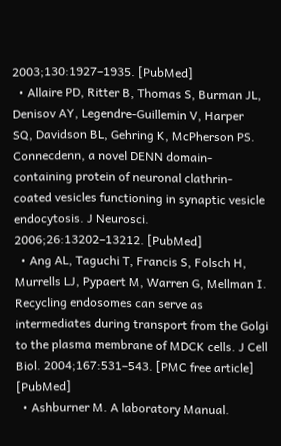2003;130:1927–1935. [PubMed]
  • Allaire PD, Ritter B, Thomas S, Burman JL, Denisov AY, Legendre-Guillemin V, Harper SQ, Davidson BL, Gehring K, McPherson PS. Connecdenn, a novel DENN domain-containing protein of neuronal clathrin-coated vesicles functioning in synaptic vesicle endocytosis. J Neurosci. 2006;26:13202–13212. [PubMed]
  • Ang AL, Taguchi T, Francis S, Folsch H, Murrells LJ, Pypaert M, Warren G, Mellman I. Recycling endosomes can serve as intermediates during transport from the Golgi to the plasma membrane of MDCK cells. J Cell Biol. 2004;167:531–543. [PMC free article] [PubMed]
  • Ashburner M. A laboratory Manual.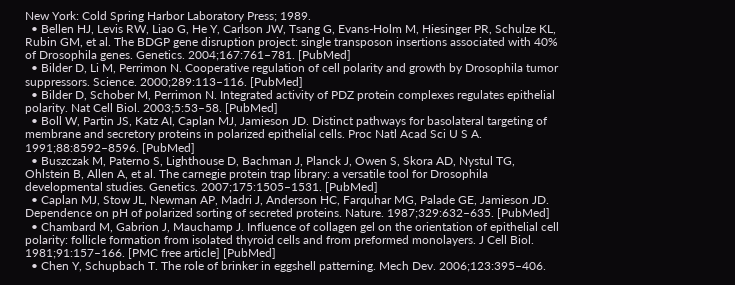New York: Cold Spring Harbor Laboratory Press; 1989.
  • Bellen HJ, Levis RW, Liao G, He Y, Carlson JW, Tsang G, Evans-Holm M, Hiesinger PR, Schulze KL, Rubin GM, et al. The BDGP gene disruption project: single transposon insertions associated with 40% of Drosophila genes. Genetics. 2004;167:761–781. [PubMed]
  • Bilder D, Li M, Perrimon N. Cooperative regulation of cell polarity and growth by Drosophila tumor suppressors. Science. 2000;289:113–116. [PubMed]
  • Bilder D, Schober M, Perrimon N. Integrated activity of PDZ protein complexes regulates epithelial polarity. Nat Cell Biol. 2003;5:53–58. [PubMed]
  • Boll W, Partin JS, Katz AI, Caplan MJ, Jamieson JD. Distinct pathways for basolateral targeting of membrane and secretory proteins in polarized epithelial cells. Proc Natl Acad Sci U S A. 1991;88:8592–8596. [PubMed]
  • Buszczak M, Paterno S, Lighthouse D, Bachman J, Planck J, Owen S, Skora AD, Nystul TG, Ohlstein B, Allen A, et al. The carnegie protein trap library: a versatile tool for Drosophila developmental studies. Genetics. 2007;175:1505–1531. [PubMed]
  • Caplan MJ, Stow JL, Newman AP, Madri J, Anderson HC, Farquhar MG, Palade GE, Jamieson JD. Dependence on pH of polarized sorting of secreted proteins. Nature. 1987;329:632–635. [PubMed]
  • Chambard M, Gabrion J, Mauchamp J. Influence of collagen gel on the orientation of epithelial cell polarity: follicle formation from isolated thyroid cells and from preformed monolayers. J Cell Biol. 1981;91:157–166. [PMC free article] [PubMed]
  • Chen Y, Schupbach T. The role of brinker in eggshell patterning. Mech Dev. 2006;123:395–406.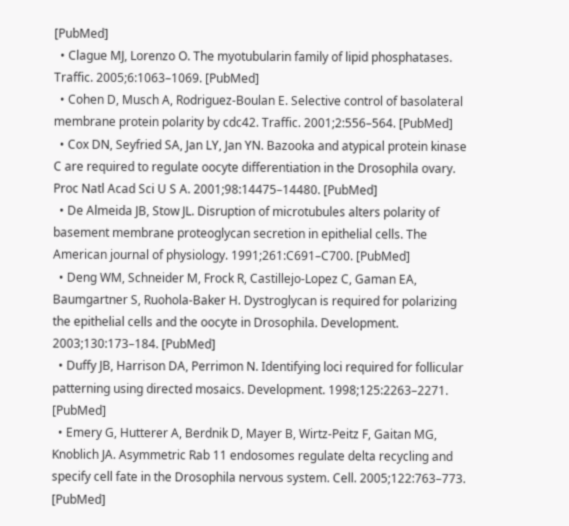[PubMed]
  • Clague MJ, Lorenzo O. The myotubularin family of lipid phosphatases. Traffic. 2005;6:1063–1069. [PubMed]
  • Cohen D, Musch A, Rodriguez-Boulan E. Selective control of basolateral membrane protein polarity by cdc42. Traffic. 2001;2:556–564. [PubMed]
  • Cox DN, Seyfried SA, Jan LY, Jan YN. Bazooka and atypical protein kinase C are required to regulate oocyte differentiation in the Drosophila ovary. Proc Natl Acad Sci U S A. 2001;98:14475–14480. [PubMed]
  • De Almeida JB, Stow JL. Disruption of microtubules alters polarity of basement membrane proteoglycan secretion in epithelial cells. The American journal of physiology. 1991;261:C691–C700. [PubMed]
  • Deng WM, Schneider M, Frock R, Castillejo-Lopez C, Gaman EA, Baumgartner S, Ruohola-Baker H. Dystroglycan is required for polarizing the epithelial cells and the oocyte in Drosophila. Development. 2003;130:173–184. [PubMed]
  • Duffy JB, Harrison DA, Perrimon N. Identifying loci required for follicular patterning using directed mosaics. Development. 1998;125:2263–2271. [PubMed]
  • Emery G, Hutterer A, Berdnik D, Mayer B, Wirtz-Peitz F, Gaitan MG, Knoblich JA. Asymmetric Rab 11 endosomes regulate delta recycling and specify cell fate in the Drosophila nervous system. Cell. 2005;122:763–773. [PubMed]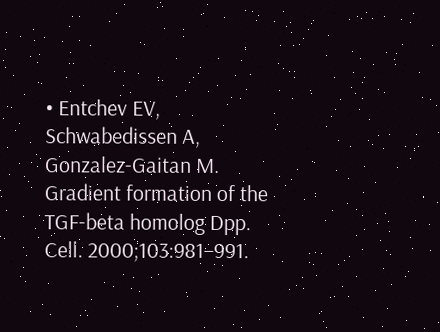• Entchev EV, Schwabedissen A, Gonzalez-Gaitan M. Gradient formation of the TGF-beta homolog Dpp. Cell. 2000;103:981–991.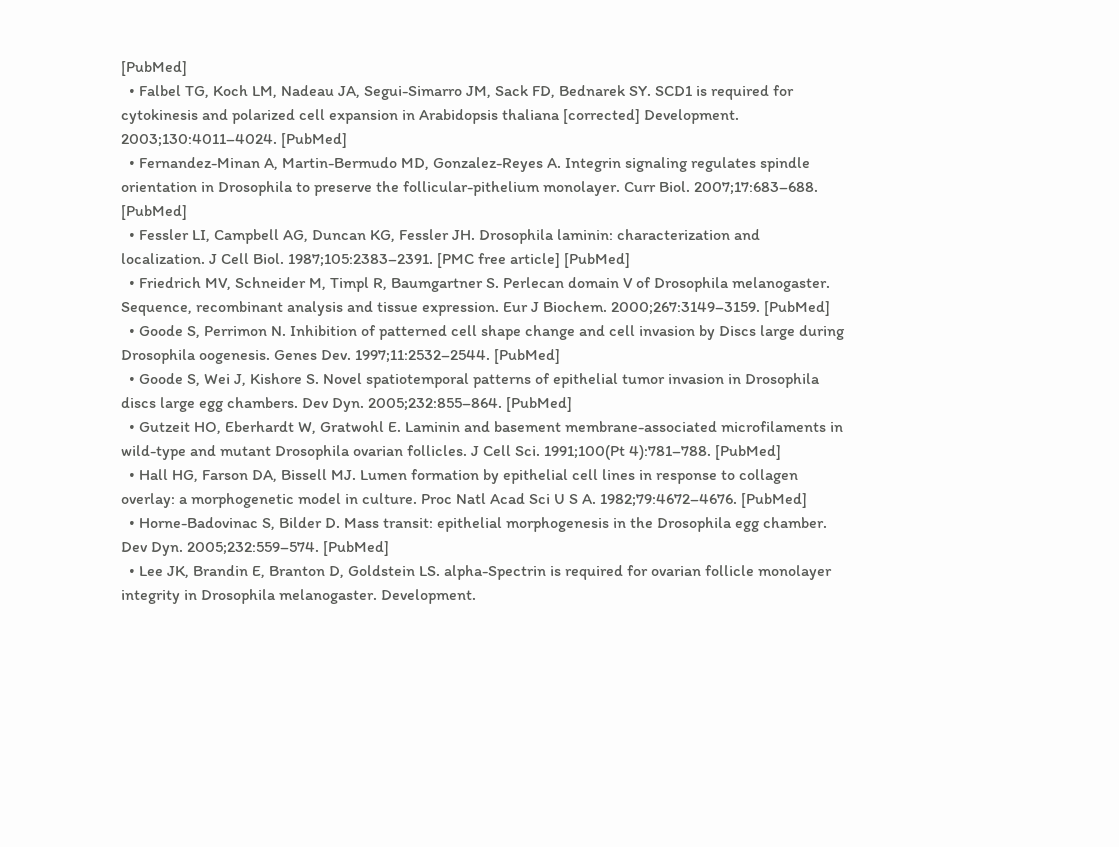[PubMed]
  • Falbel TG, Koch LM, Nadeau JA, Segui-Simarro JM, Sack FD, Bednarek SY. SCD1 is required for cytokinesis and polarized cell expansion in Arabidopsis thaliana [corrected] Development. 2003;130:4011–4024. [PubMed]
  • Fernandez-Minan A, Martin-Bermudo MD, Gonzalez-Reyes A. Integrin signaling regulates spindle orientation in Drosophila to preserve the follicular-pithelium monolayer. Curr Biol. 2007;17:683–688. [PubMed]
  • Fessler LI, Campbell AG, Duncan KG, Fessler JH. Drosophila laminin: characterization and localization. J Cell Biol. 1987;105:2383–2391. [PMC free article] [PubMed]
  • Friedrich MV, Schneider M, Timpl R, Baumgartner S. Perlecan domain V of Drosophila melanogaster. Sequence, recombinant analysis and tissue expression. Eur J Biochem. 2000;267:3149–3159. [PubMed]
  • Goode S, Perrimon N. Inhibition of patterned cell shape change and cell invasion by Discs large during Drosophila oogenesis. Genes Dev. 1997;11:2532–2544. [PubMed]
  • Goode S, Wei J, Kishore S. Novel spatiotemporal patterns of epithelial tumor invasion in Drosophila discs large egg chambers. Dev Dyn. 2005;232:855–864. [PubMed]
  • Gutzeit HO, Eberhardt W, Gratwohl E. Laminin and basement membrane-associated microfilaments in wild-type and mutant Drosophila ovarian follicles. J Cell Sci. 1991;100(Pt 4):781–788. [PubMed]
  • Hall HG, Farson DA, Bissell MJ. Lumen formation by epithelial cell lines in response to collagen overlay: a morphogenetic model in culture. Proc Natl Acad Sci U S A. 1982;79:4672–4676. [PubMed]
  • Horne-Badovinac S, Bilder D. Mass transit: epithelial morphogenesis in the Drosophila egg chamber. Dev Dyn. 2005;232:559–574. [PubMed]
  • Lee JK, Brandin E, Branton D, Goldstein LS. alpha-Spectrin is required for ovarian follicle monolayer integrity in Drosophila melanogaster. Development.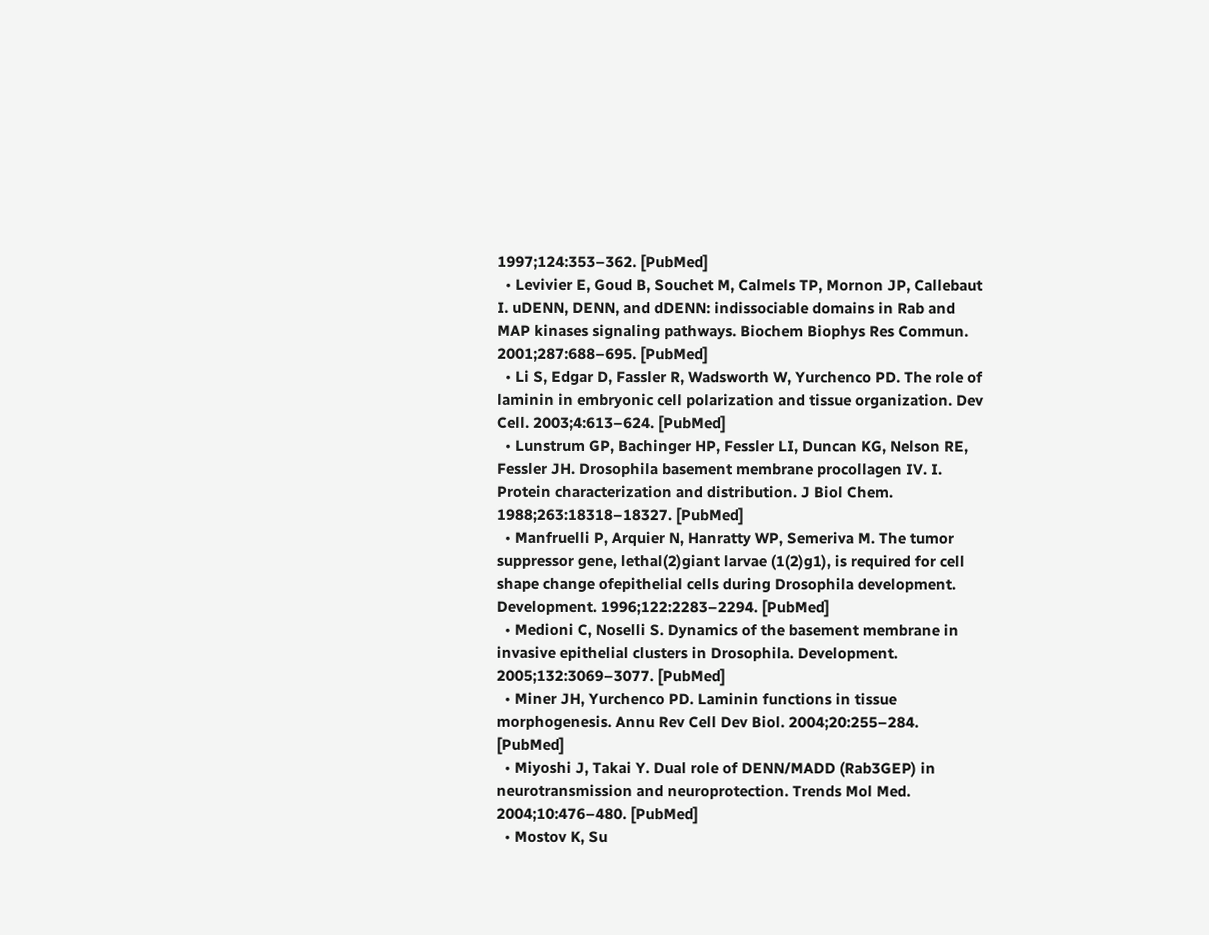1997;124:353–362. [PubMed]
  • Levivier E, Goud B, Souchet M, Calmels TP, Mornon JP, Callebaut I. uDENN, DENN, and dDENN: indissociable domains in Rab and MAP kinases signaling pathways. Biochem Biophys Res Commun. 2001;287:688–695. [PubMed]
  • Li S, Edgar D, Fassler R, Wadsworth W, Yurchenco PD. The role of laminin in embryonic cell polarization and tissue organization. Dev Cell. 2003;4:613–624. [PubMed]
  • Lunstrum GP, Bachinger HP, Fessler LI, Duncan KG, Nelson RE, Fessler JH. Drosophila basement membrane procollagen IV. I. Protein characterization and distribution. J Biol Chem. 1988;263:18318–18327. [PubMed]
  • Manfruelli P, Arquier N, Hanratty WP, Semeriva M. The tumor suppressor gene, lethal(2)giant larvae (1(2)g1), is required for cell shape change ofepithelial cells during Drosophila development. Development. 1996;122:2283–2294. [PubMed]
  • Medioni C, Noselli S. Dynamics of the basement membrane in invasive epithelial clusters in Drosophila. Development. 2005;132:3069–3077. [PubMed]
  • Miner JH, Yurchenco PD. Laminin functions in tissue morphogenesis. Annu Rev Cell Dev Biol. 2004;20:255–284. [PubMed]
  • Miyoshi J, Takai Y. Dual role of DENN/MADD (Rab3GEP) in neurotransmission and neuroprotection. Trends Mol Med. 2004;10:476–480. [PubMed]
  • Mostov K, Su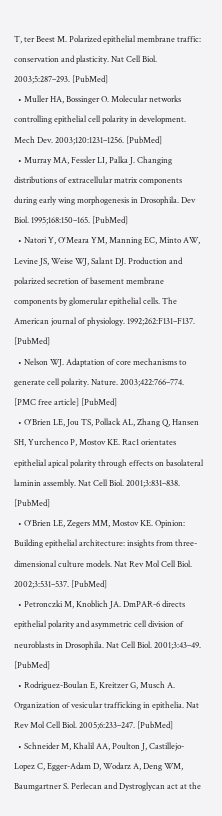T, ter Beest M. Polarized epithelial membrane traffic: conservation and plasticity. Nat Cell Biol. 2003;5:287–293. [PubMed]
  • Muller HA, Bossinger O. Molecular networks controlling epithelial cell polarity in development. Mech Dev. 2003;120:1231–1256. [PubMed]
  • Murray MA, Fessler LI, Palka J. Changing distributions of extracellular matrix components during early wing morphogenesis in Drosophila. Dev Biol. 1995;168:150–165. [PubMed]
  • Natori Y, O'Meara YM, Manning EC, Minto AW, Levine JS, Weise WJ, Salant DJ. Production and polarized secretion of basement membrane components by glomerular epithelial cells. The American journal of physiology. 1992;262:F131–F137. [PubMed]
  • Nelson WJ. Adaptation of core mechanisms to generate cell polarity. Nature. 2003;422:766–774. [PMC free article] [PubMed]
  • O'Brien LE, Jou TS, Pollack AL, Zhang Q, Hansen SH, Yurchenco P, Mostov KE. Rac1 orientates epithelial apical polarity through effects on basolateral laminin assembly. Nat Cell Biol. 2001;3:831–838. [PubMed]
  • O'Brien LE, Zegers MM, Mostov KE. Opinion: Building epithelial architecture: insights from three-dimensional culture models. Nat Rev Mol Cell Biol. 2002;3:531–537. [PubMed]
  • Petronczki M, Knoblich JA. DmPAR-6 directs epithelial polarity and asymmetric cell division of neuroblasts in Drosophila. Nat Cell Biol. 2001;3:43–49. [PubMed]
  • Rodriguez-Boulan E, Kreitzer G, Musch A. Organization of vesicular trafficking in epithelia. Nat Rev Mol Cell Biol. 2005;6:233–247. [PubMed]
  • Schneider M, Khalil AA, Poulton J, Castillejo-Lopez C, Egger-Adam D, Wodarz A, Deng WM, Baumgartner S. Perlecan and Dystroglycan act at the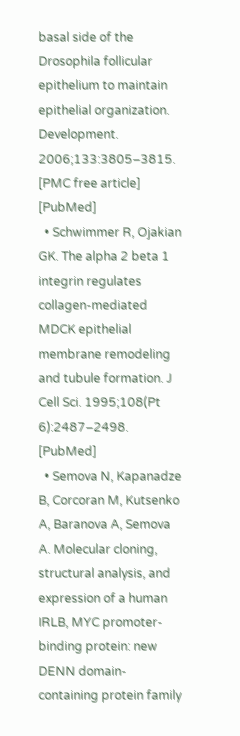basal side of the Drosophila follicular epithelium to maintain epithelial organization. Development. 2006;133:3805–3815. [PMC free article] [PubMed]
  • Schwimmer R, Ojakian GK. The alpha 2 beta 1 integrin regulates collagen-mediated MDCK epithelial membrane remodeling and tubule formation. J Cell Sci. 1995;108(Pt 6):2487–2498. [PubMed]
  • Semova N, Kapanadze B, Corcoran M, Kutsenko A, Baranova A, Semova A. Molecular cloning, structural analysis, and expression of a human IRLB, MYC promoter-binding protein: new DENN domain-containing protein family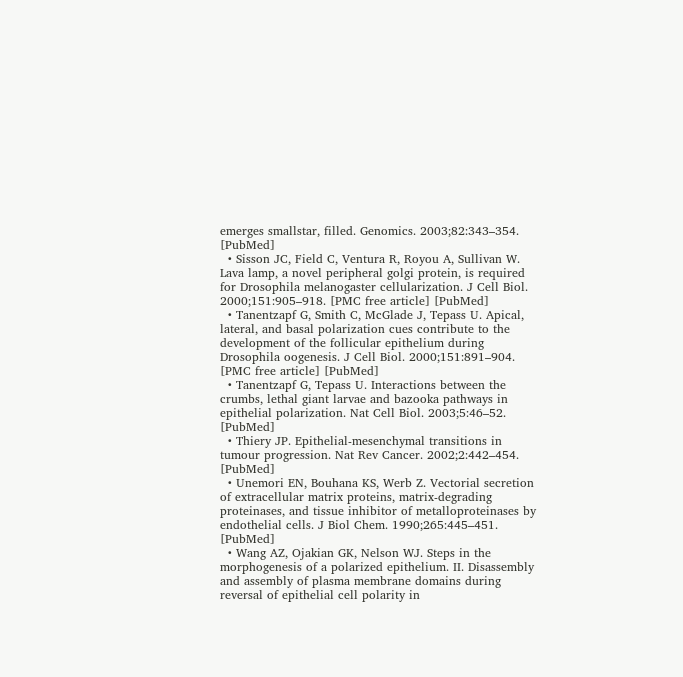emerges smallstar, filled. Genomics. 2003;82:343–354. [PubMed]
  • Sisson JC, Field C, Ventura R, Royou A, Sullivan W. Lava lamp, a novel peripheral golgi protein, is required for Drosophila melanogaster cellularization. J Cell Biol. 2000;151:905–918. [PMC free article] [PubMed]
  • Tanentzapf G, Smith C, McGlade J, Tepass U. Apical, lateral, and basal polarization cues contribute to the development of the follicular epithelium during Drosophila oogenesis. J Cell Biol. 2000;151:891–904. [PMC free article] [PubMed]
  • Tanentzapf G, Tepass U. Interactions between the crumbs, lethal giant larvae and bazooka pathways in epithelial polarization. Nat Cell Biol. 2003;5:46–52. [PubMed]
  • Thiery JP. Epithelial-mesenchymal transitions in tumour progression. Nat Rev Cancer. 2002;2:442–454. [PubMed]
  • Unemori EN, Bouhana KS, Werb Z. Vectorial secretion of extracellular matrix proteins, matrix-degrading proteinases, and tissue inhibitor of metalloproteinases by endothelial cells. J Biol Chem. 1990;265:445–451. [PubMed]
  • Wang AZ, Ojakian GK, Nelson WJ. Steps in the morphogenesis of a polarized epithelium. II. Disassembly and assembly of plasma membrane domains during reversal of epithelial cell polarity in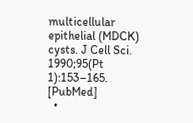multicellular epithelial (MDCK) cysts. J Cell Sci. 1990;95(Pt 1):153–165. [PubMed]
  •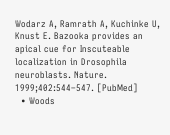Wodarz A, Ramrath A, Kuchinke U, Knust E. Bazooka provides an apical cue for Inscuteable localization in Drosophila neuroblasts. Nature. 1999;402:544–547. [PubMed]
  • Woods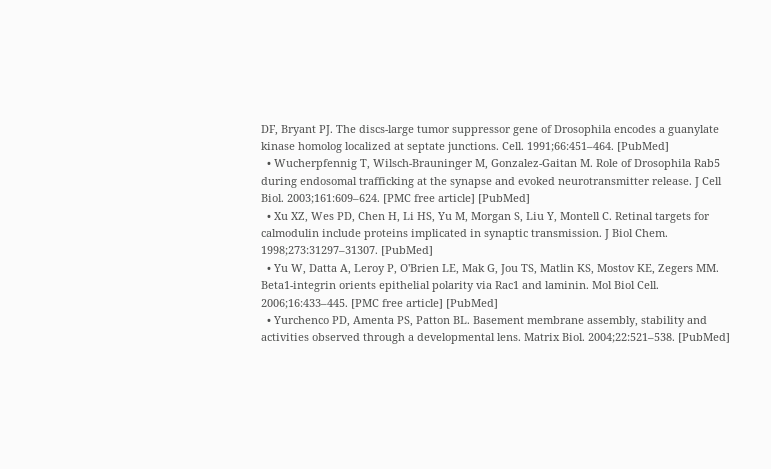DF, Bryant PJ. The discs-large tumor suppressor gene of Drosophila encodes a guanylate kinase homolog localized at septate junctions. Cell. 1991;66:451–464. [PubMed]
  • Wucherpfennig T, Wilsch-Brauninger M, Gonzalez-Gaitan M. Role of Drosophila Rab5 during endosomal trafficking at the synapse and evoked neurotransmitter release. J Cell Biol. 2003;161:609–624. [PMC free article] [PubMed]
  • Xu XZ, Wes PD, Chen H, Li HS, Yu M, Morgan S, Liu Y, Montell C. Retinal targets for calmodulin include proteins implicated in synaptic transmission. J Biol Chem. 1998;273:31297–31307. [PubMed]
  • Yu W, Datta A, Leroy P, O'Brien LE, Mak G, Jou TS, Matlin KS, Mostov KE, Zegers MM. Beta1-integrin orients epithelial polarity via Rac1 and laminin. Mol Biol Cell. 2006;16:433–445. [PMC free article] [PubMed]
  • Yurchenco PD, Amenta PS, Patton BL. Basement membrane assembly, stability and activities observed through a developmental lens. Matrix Biol. 2004;22:521–538. [PubMed]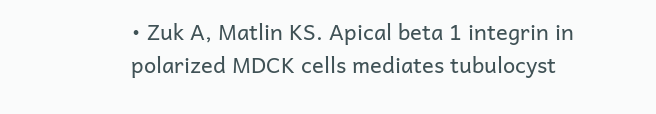• Zuk A, Matlin KS. Apical beta 1 integrin in polarized MDCK cells mediates tubulocyst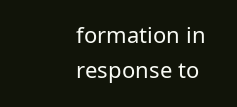formation in response to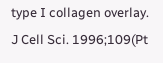type I collagen overlay. J Cell Sci. 1996;109(Pt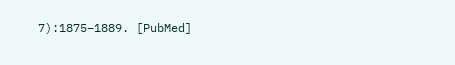7):1875–1889. [PubMed]